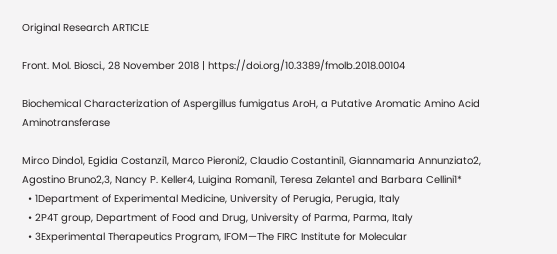Original Research ARTICLE

Front. Mol. Biosci., 28 November 2018 | https://doi.org/10.3389/fmolb.2018.00104

Biochemical Characterization of Aspergillus fumigatus AroH, a Putative Aromatic Amino Acid Aminotransferase

Mirco Dindo1, Egidia Costanzi1, Marco Pieroni2, Claudio Costantini1, Giannamaria Annunziato2, Agostino Bruno2,3, Nancy P. Keller4, Luigina Romani1, Teresa Zelante1 and Barbara Cellini1*
  • 1Department of Experimental Medicine, University of Perugia, Perugia, Italy
  • 2P4T group, Department of Food and Drug, University of Parma, Parma, Italy
  • 3Experimental Therapeutics Program, IFOM—The FIRC Institute for Molecular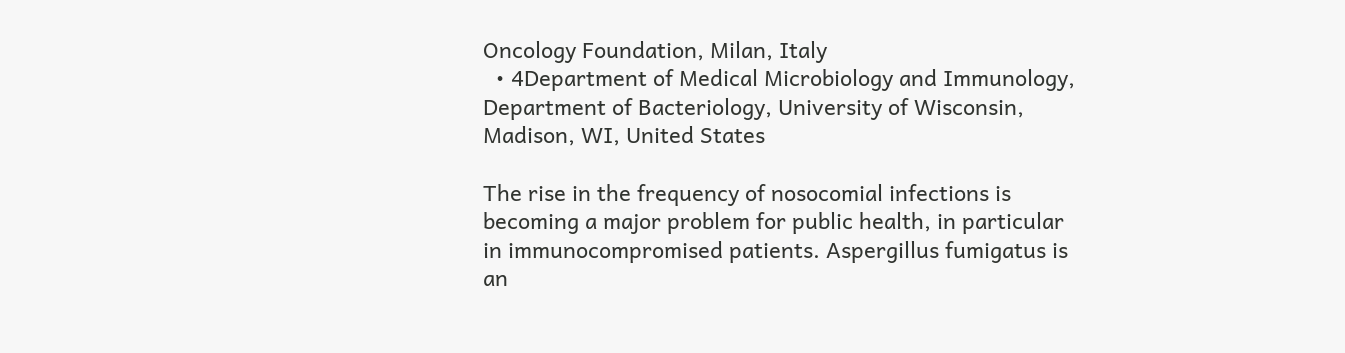Oncology Foundation, Milan, Italy
  • 4Department of Medical Microbiology and Immunology, Department of Bacteriology, University of Wisconsin, Madison, WI, United States

The rise in the frequency of nosocomial infections is becoming a major problem for public health, in particular in immunocompromised patients. Aspergillus fumigatus is an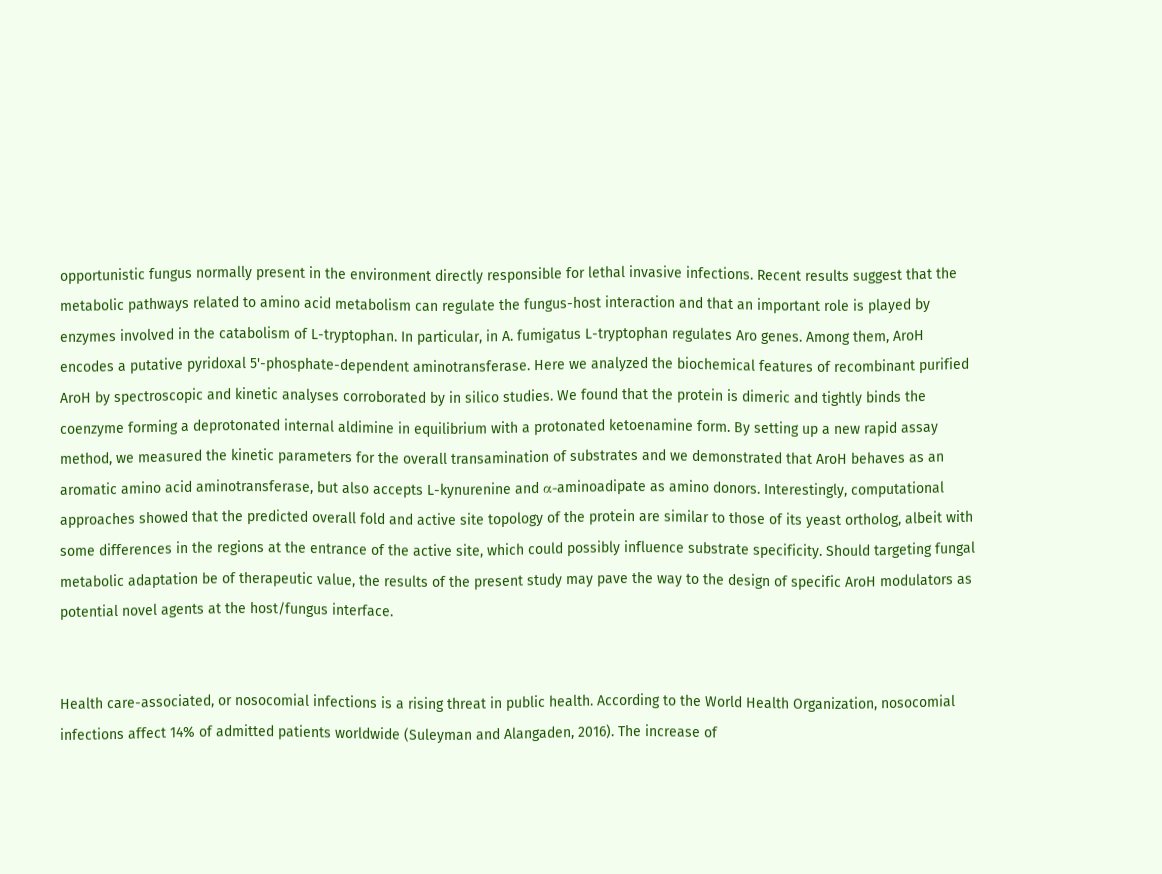opportunistic fungus normally present in the environment directly responsible for lethal invasive infections. Recent results suggest that the metabolic pathways related to amino acid metabolism can regulate the fungus-host interaction and that an important role is played by enzymes involved in the catabolism of L-tryptophan. In particular, in A. fumigatus L-tryptophan regulates Aro genes. Among them, AroH encodes a putative pyridoxal 5'-phosphate-dependent aminotransferase. Here we analyzed the biochemical features of recombinant purified AroH by spectroscopic and kinetic analyses corroborated by in silico studies. We found that the protein is dimeric and tightly binds the coenzyme forming a deprotonated internal aldimine in equilibrium with a protonated ketoenamine form. By setting up a new rapid assay method, we measured the kinetic parameters for the overall transamination of substrates and we demonstrated that AroH behaves as an aromatic amino acid aminotransferase, but also accepts L-kynurenine and α-aminoadipate as amino donors. Interestingly, computational approaches showed that the predicted overall fold and active site topology of the protein are similar to those of its yeast ortholog, albeit with some differences in the regions at the entrance of the active site, which could possibly influence substrate specificity. Should targeting fungal metabolic adaptation be of therapeutic value, the results of the present study may pave the way to the design of specific AroH modulators as potential novel agents at the host/fungus interface.


Health care-associated, or nosocomial infections is a rising threat in public health. According to the World Health Organization, nosocomial infections affect 14% of admitted patients worldwide (Suleyman and Alangaden, 2016). The increase of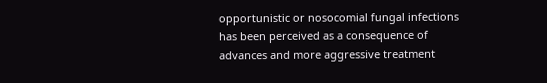opportunistic or nosocomial fungal infections has been perceived as a consequence of advances and more aggressive treatment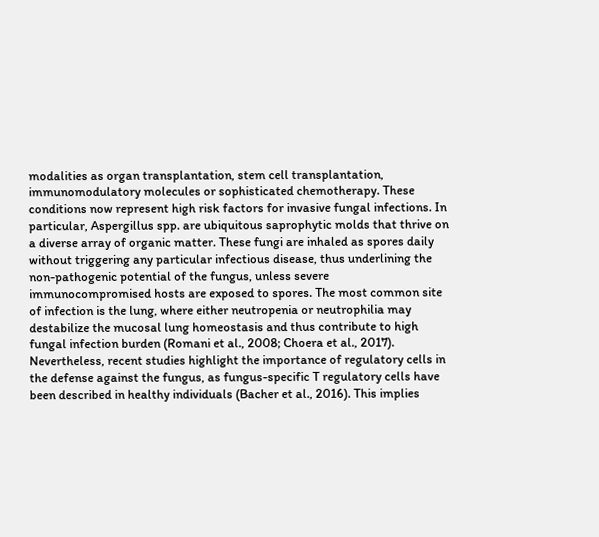modalities as organ transplantation, stem cell transplantation, immunomodulatory molecules or sophisticated chemotherapy. These conditions now represent high risk factors for invasive fungal infections. In particular, Aspergillus spp. are ubiquitous saprophytic molds that thrive on a diverse array of organic matter. These fungi are inhaled as spores daily without triggering any particular infectious disease, thus underlining the non-pathogenic potential of the fungus, unless severe immunocompromised hosts are exposed to spores. The most common site of infection is the lung, where either neutropenia or neutrophilia may destabilize the mucosal lung homeostasis and thus contribute to high fungal infection burden (Romani et al., 2008; Choera et al., 2017). Nevertheless, recent studies highlight the importance of regulatory cells in the defense against the fungus, as fungus-specific T regulatory cells have been described in healthy individuals (Bacher et al., 2016). This implies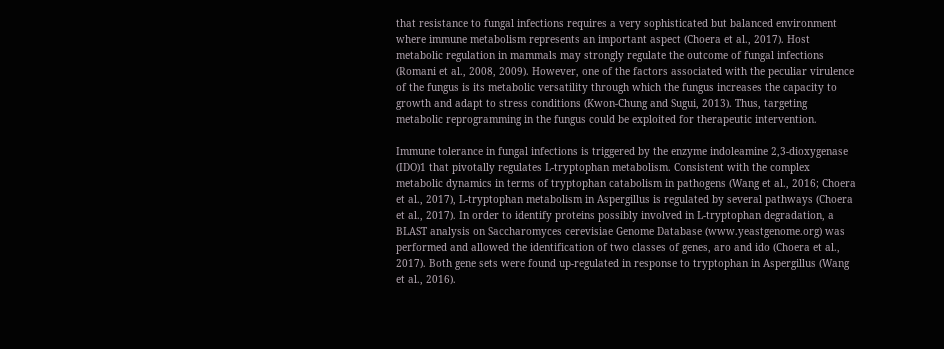that resistance to fungal infections requires a very sophisticated but balanced environment where immune metabolism represents an important aspect (Choera et al., 2017). Host metabolic regulation in mammals may strongly regulate the outcome of fungal infections (Romani et al., 2008, 2009). However, one of the factors associated with the peculiar virulence of the fungus is its metabolic versatility through which the fungus increases the capacity to growth and adapt to stress conditions (Kwon-Chung and Sugui, 2013). Thus, targeting metabolic reprogramming in the fungus could be exploited for therapeutic intervention.

Immune tolerance in fungal infections is triggered by the enzyme indoleamine 2,3-dioxygenase (IDO)1 that pivotally regulates L-tryptophan metabolism. Consistent with the complex metabolic dynamics in terms of tryptophan catabolism in pathogens (Wang et al., 2016; Choera et al., 2017), L-tryptophan metabolism in Aspergillus is regulated by several pathways (Choera et al., 2017). In order to identify proteins possibly involved in L-tryptophan degradation, a BLAST analysis on Saccharomyces cerevisiae Genome Database (www.yeastgenome.org) was performed and allowed the identification of two classes of genes, aro and ido (Choera et al., 2017). Both gene sets were found up-regulated in response to tryptophan in Aspergillus (Wang et al., 2016).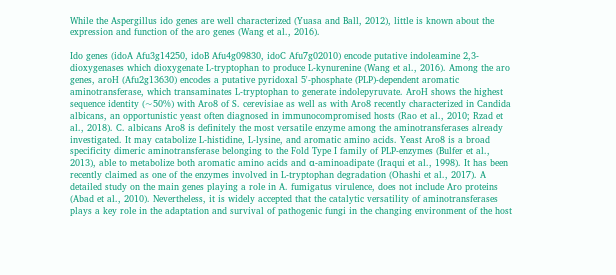While the Aspergillus ido genes are well characterized (Yuasa and Ball, 2012), little is known about the expression and function of the aro genes (Wang et al., 2016).

Ido genes (idoA Afu3g14250, idoB Afu4g09830, idoC Afu7g02010) encode putative indoleamine 2,3-dioxygenases which dioxygenate L-tryptophan to produce L-kynurenine (Wang et al., 2016). Among the aro genes, aroH (Afu2g13630) encodes a putative pyridoxal 5'-phosphate (PLP)-dependent aromatic aminotransferase, which transaminates L-tryptophan to generate indolepyruvate. AroH shows the highest sequence identity (~50%) with Aro8 of S. cerevisiae as well as with Aro8 recently characterized in Candida albicans, an opportunistic yeast often diagnosed in immunocompromised hosts (Rao et al., 2010; Rzad et al., 2018). C. albicans Aro8 is definitely the most versatile enzyme among the aminotransferases already investigated. It may catabolize L-histidine, L-lysine, and aromatic amino acids. Yeast Aro8 is a broad specificity dimeric aminotransferase belonging to the Fold Type I family of PLP-enzymes (Bulfer et al., 2013), able to metabolize both aromatic amino acids and α-aminoadipate (Iraqui et al., 1998). It has been recently claimed as one of the enzymes involved in L-tryptophan degradation (Ohashi et al., 2017). A detailed study on the main genes playing a role in A. fumigatus virulence, does not include Aro proteins (Abad et al., 2010). Nevertheless, it is widely accepted that the catalytic versatility of aminotransferases plays a key role in the adaptation and survival of pathogenic fungi in the changing environment of the host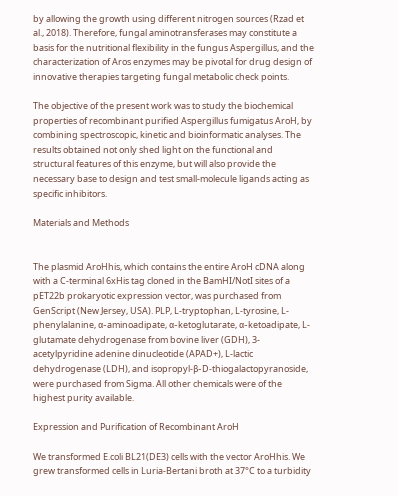by allowing the growth using different nitrogen sources (Rzad et al., 2018). Therefore, fungal aminotransferases may constitute a basis for the nutritional flexibility in the fungus Aspergillus, and the characterization of Aros enzymes may be pivotal for drug design of innovative therapies targeting fungal metabolic check points.

The objective of the present work was to study the biochemical properties of recombinant purified Aspergillus fumigatus AroH, by combining spectroscopic, kinetic and bioinformatic analyses. The results obtained not only shed light on the functional and structural features of this enzyme, but will also provide the necessary base to design and test small-molecule ligands acting as specific inhibitors.

Materials and Methods


The plasmid AroHhis, which contains the entire AroH cDNA along with a C-terminal 6xHis tag cloned in the BamHI/NotI sites of a pET22b prokaryotic expression vector, was purchased from GenScript (New Jersey, USA). PLP, L-tryptophan, L-tyrosine, L-phenylalanine, α-aminoadipate, α-ketoglutarate, α-ketoadipate, L-glutamate dehydrogenase from bovine liver (GDH), 3-acetylpyridine adenine dinucleotide (APAD+), L-lactic dehydrogenase (LDH), and isopropyl-β-D-thiogalactopyranoside, were purchased from Sigma. All other chemicals were of the highest purity available.

Expression and Purification of Recombinant AroH

We transformed E.coli BL21(DE3) cells with the vector AroHhis. We grew transformed cells in Luria-Bertani broth at 37°C to a turbidity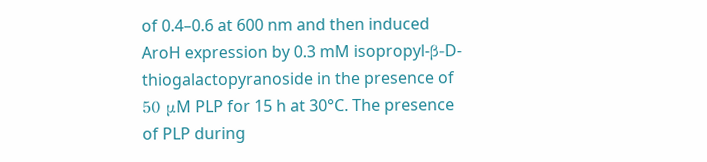of 0.4–0.6 at 600 nm and then induced AroH expression by 0.3 mM isopropyl-β-D-thiogalactopyranoside in the presence of 50 μM PLP for 15 h at 30°C. The presence of PLP during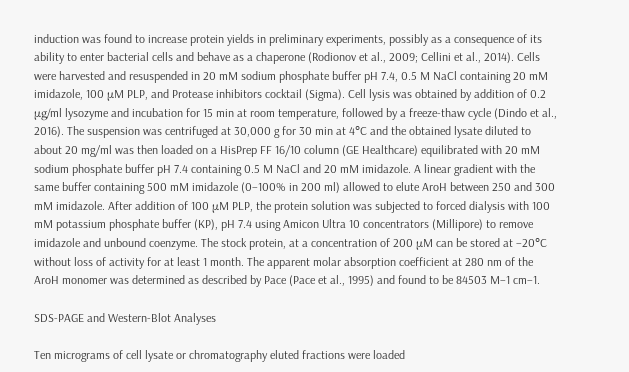induction was found to increase protein yields in preliminary experiments, possibly as a consequence of its ability to enter bacterial cells and behave as a chaperone (Rodionov et al., 2009; Cellini et al., 2014). Cells were harvested and resuspended in 20 mM sodium phosphate buffer pH 7.4, 0.5 M NaCl containing 20 mM imidazole, 100 μM PLP, and Protease inhibitors cocktail (Sigma). Cell lysis was obtained by addition of 0.2 μg/ml lysozyme and incubation for 15 min at room temperature, followed by a freeze-thaw cycle (Dindo et al., 2016). The suspension was centrifuged at 30,000 g for 30 min at 4°C and the obtained lysate diluted to about 20 mg/ml was then loaded on a HisPrep FF 16/10 column (GE Healthcare) equilibrated with 20 mM sodium phosphate buffer pH 7.4 containing 0.5 M NaCl and 20 mM imidazole. A linear gradient with the same buffer containing 500 mM imidazole (0–100% in 200 ml) allowed to elute AroH between 250 and 300 mM imidazole. After addition of 100 μM PLP, the protein solution was subjected to forced dialysis with 100 mM potassium phosphate buffer (KP), pH 7.4 using Amicon Ultra 10 concentrators (Millipore) to remove imidazole and unbound coenzyme. The stock protein, at a concentration of 200 μM can be stored at −20°C without loss of activity for at least 1 month. The apparent molar absorption coefficient at 280 nm of the AroH monomer was determined as described by Pace (Pace et al., 1995) and found to be 84503 M−1 cm−1.

SDS-PAGE and Western-Blot Analyses

Ten micrograms of cell lysate or chromatography eluted fractions were loaded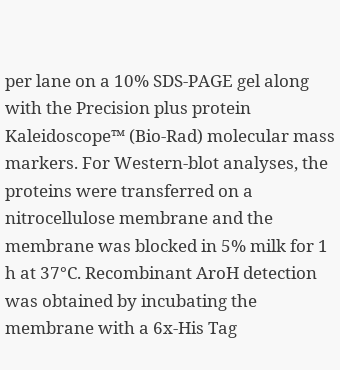per lane on a 10% SDS-PAGE gel along with the Precision plus protein Kaleidoscope™ (Bio-Rad) molecular mass markers. For Western-blot analyses, the proteins were transferred on a nitrocellulose membrane and the membrane was blocked in 5% milk for 1 h at 37°C. Recombinant AroH detection was obtained by incubating the membrane with a 6x-His Tag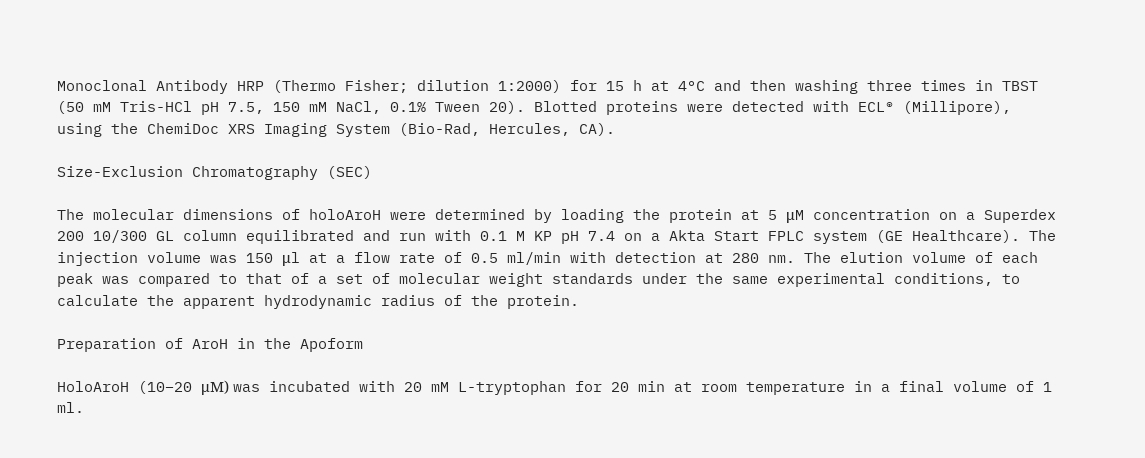Monoclonal Antibody HRP (Thermo Fisher; dilution 1:2000) for 15 h at 4°C and then washing three times in TBST (50 mM Tris-HCl pH 7.5, 150 mM NaCl, 0.1% Tween 20). Blotted proteins were detected with ECL® (Millipore), using the ChemiDoc XRS Imaging System (Bio-Rad, Hercules, CA).

Size-Exclusion Chromatography (SEC)

The molecular dimensions of holoAroH were determined by loading the protein at 5 μM concentration on a Superdex 200 10/300 GL column equilibrated and run with 0.1 M KP pH 7.4 on a Akta Start FPLC system (GE Healthcare). The injection volume was 150 μl at a flow rate of 0.5 ml/min with detection at 280 nm. The elution volume of each peak was compared to that of a set of molecular weight standards under the same experimental conditions, to calculate the apparent hydrodynamic radius of the protein.

Preparation of AroH in the Apoform

HoloAroH (10–20 μM) was incubated with 20 mM L-tryptophan for 20 min at room temperature in a final volume of 1 ml.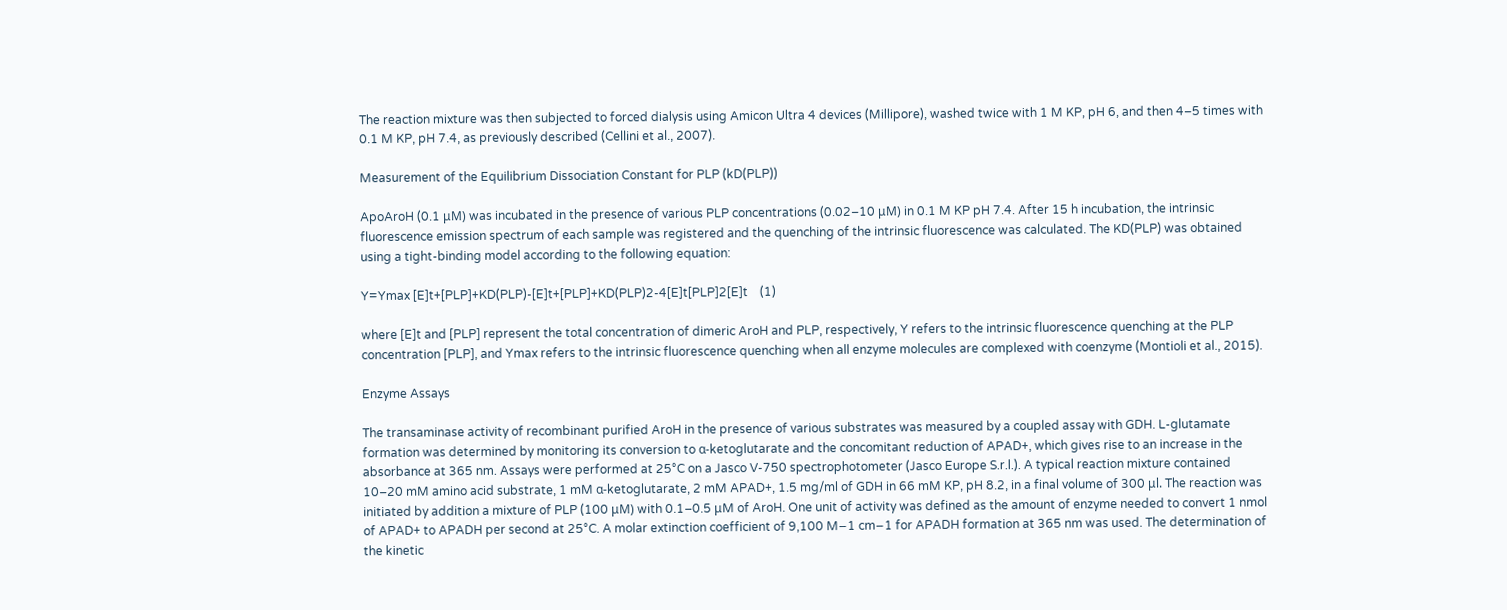The reaction mixture was then subjected to forced dialysis using Amicon Ultra 4 devices (Millipore), washed twice with 1 M KP, pH 6, and then 4–5 times with 0.1 M KP, pH 7.4, as previously described (Cellini et al., 2007).

Measurement of the Equilibrium Dissociation Constant for PLP (kD(PLP))

ApoAroH (0.1 μM) was incubated in the presence of various PLP concentrations (0.02–10 μM) in 0.1 M KP pH 7.4. After 15 h incubation, the intrinsic fluorescence emission spectrum of each sample was registered and the quenching of the intrinsic fluorescence was calculated. The KD(PLP) was obtained using a tight-binding model according to the following equation:

Y=Ymax [E]t+[PLP]+KD(PLP)-[E]t+[PLP]+KD(PLP)2-4[E]t[PLP]2[E]t    (1)

where [E]t and [PLP] represent the total concentration of dimeric AroH and PLP, respectively, Y refers to the intrinsic fluorescence quenching at the PLP concentration [PLP], and Ymax refers to the intrinsic fluorescence quenching when all enzyme molecules are complexed with coenzyme (Montioli et al., 2015).

Enzyme Assays

The transaminase activity of recombinant purified AroH in the presence of various substrates was measured by a coupled assay with GDH. L-glutamate formation was determined by monitoring its conversion to α-ketoglutarate and the concomitant reduction of APAD+, which gives rise to an increase in the absorbance at 365 nm. Assays were performed at 25°C on a Jasco V-750 spectrophotometer (Jasco Europe S.r.l.). A typical reaction mixture contained 10–20 mM amino acid substrate, 1 mM α-ketoglutarate, 2 mM APAD+, 1.5 mg/ml of GDH in 66 mM KP, pH 8.2, in a final volume of 300 μl. The reaction was initiated by addition a mixture of PLP (100 μM) with 0.1–0.5 μM of AroH. One unit of activity was defined as the amount of enzyme needed to convert 1 nmol of APAD+ to APADH per second at 25°C. A molar extinction coefficient of 9,100 M−1 cm−1 for APADH formation at 365 nm was used. The determination of the kinetic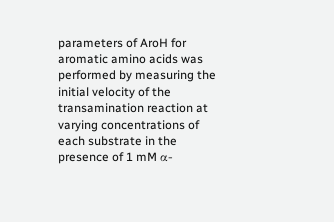parameters of AroH for aromatic amino acids was performed by measuring the initial velocity of the transamination reaction at varying concentrations of each substrate in the presence of 1 mM α-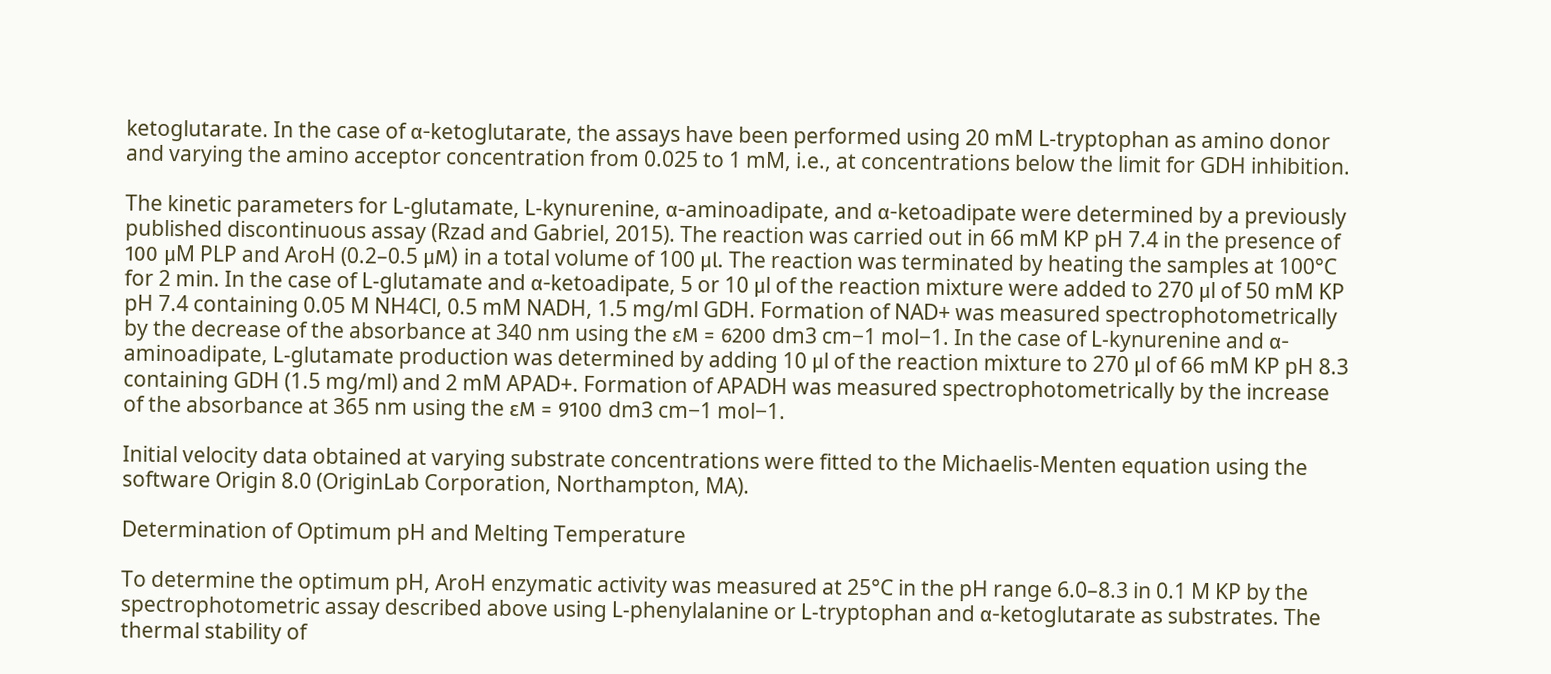ketoglutarate. In the case of α-ketoglutarate, the assays have been performed using 20 mM L-tryptophan as amino donor and varying the amino acceptor concentration from 0.025 to 1 mM, i.e., at concentrations below the limit for GDH inhibition.

The kinetic parameters for L-glutamate, L-kynurenine, α-aminoadipate, and α-ketoadipate were determined by a previously published discontinuous assay (Rzad and Gabriel, 2015). The reaction was carried out in 66 mM KP pH 7.4 in the presence of 100 μM PLP and AroH (0.2–0.5 μM) in a total volume of 100 μl. The reaction was terminated by heating the samples at 100°C for 2 min. In the case of L-glutamate and α-ketoadipate, 5 or 10 μl of the reaction mixture were added to 270 μl of 50 mM KP pH 7.4 containing 0.05 M NH4Cl, 0.5 mM NADH, 1.5 mg/ml GDH. Formation of NAD+ was measured spectrophotometrically by the decrease of the absorbance at 340 nm using the εM = 6200 dm3 cm−1 mol−1. In the case of L-kynurenine and α-aminoadipate, L-glutamate production was determined by adding 10 μl of the reaction mixture to 270 μl of 66 mM KP pH 8.3 containing GDH (1.5 mg/ml) and 2 mM APAD+. Formation of APADH was measured spectrophotometrically by the increase of the absorbance at 365 nm using the εM = 9100 dm3 cm−1 mol−1.

Initial velocity data obtained at varying substrate concentrations were fitted to the Michaelis-Menten equation using the software Origin 8.0 (OriginLab Corporation, Northampton, MA).

Determination of Optimum pH and Melting Temperature

To determine the optimum pH, AroH enzymatic activity was measured at 25°C in the pH range 6.0–8.3 in 0.1 M KP by the spectrophotometric assay described above using L-phenylalanine or L-tryptophan and α-ketoglutarate as substrates. The thermal stability of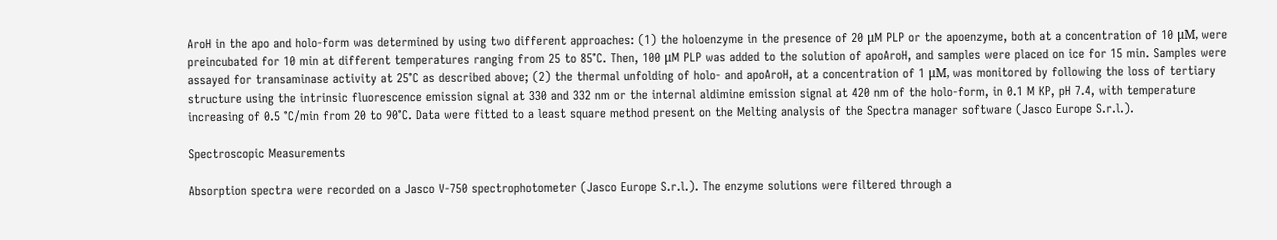AroH in the apo and holo-form was determined by using two different approaches: (1) the holoenzyme in the presence of 20 μM PLP or the apoenzyme, both at a concentration of 10 μM, were preincubated for 10 min at different temperatures ranging from 25 to 85°C. Then, 100 μM PLP was added to the solution of apoAroH, and samples were placed on ice for 15 min. Samples were assayed for transaminase activity at 25°C as described above; (2) the thermal unfolding of holo- and apoAroH, at a concentration of 1 μM, was monitored by following the loss of tertiary structure using the intrinsic fluorescence emission signal at 330 and 332 nm or the internal aldimine emission signal at 420 nm of the holo-form, in 0.1 M KP, pH 7.4, with temperature increasing of 0.5 °C/min from 20 to 90°C. Data were fitted to a least square method present on the Melting analysis of the Spectra manager software (Jasco Europe S.r.l.).

Spectroscopic Measurements

Absorption spectra were recorded on a Jasco V-750 spectrophotometer (Jasco Europe S.r.l.). The enzyme solutions were filtered through a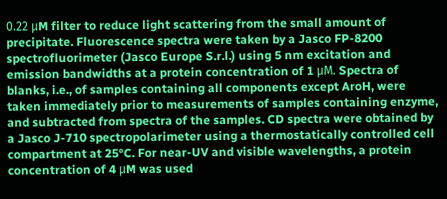0.22 μM filter to reduce light scattering from the small amount of precipitate. Fluorescence spectra were taken by a Jasco FP-8200 spectrofluorimeter (Jasco Europe S.r.l.) using 5 nm excitation and emission bandwidths at a protein concentration of 1 μM. Spectra of blanks, i.e., of samples containing all components except AroH, were taken immediately prior to measurements of samples containing enzyme, and subtracted from spectra of the samples. CD spectra were obtained by a Jasco J-710 spectropolarimeter using a thermostatically controlled cell compartment at 25°C. For near-UV and visible wavelengths, a protein concentration of 4 μM was used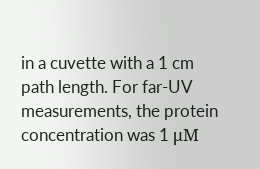in a cuvette with a 1 cm path length. For far-UV measurements, the protein concentration was 1 μM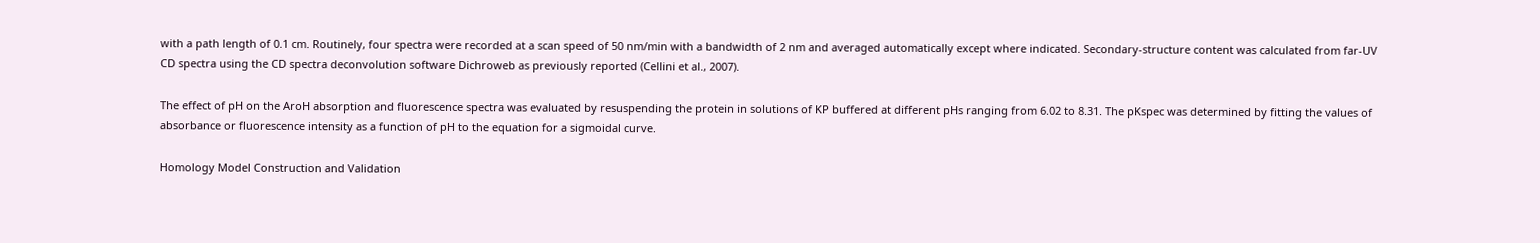with a path length of 0.1 cm. Routinely, four spectra were recorded at a scan speed of 50 nm/min with a bandwidth of 2 nm and averaged automatically except where indicated. Secondary-structure content was calculated from far-UV CD spectra using the CD spectra deconvolution software Dichroweb as previously reported (Cellini et al., 2007).

The effect of pH on the AroH absorption and fluorescence spectra was evaluated by resuspending the protein in solutions of KP buffered at different pHs ranging from 6.02 to 8.31. The pKspec was determined by fitting the values of absorbance or fluorescence intensity as a function of pH to the equation for a sigmoidal curve.

Homology Model Construction and Validation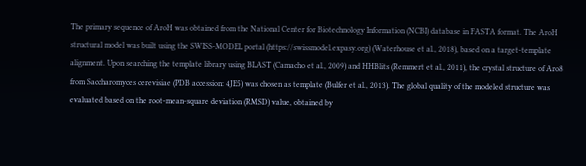The primary sequence of AroH was obtained from the National Center for Biotechnology Information (NCBI) database in FASTA format. The AroH structural model was built using the SWISS-MODEL portal (https://swissmodel.expasy.org) (Waterhouse et al., 2018), based on a target-template alignment. Upon searching the template library using BLAST (Camacho et al., 2009) and HHBlits (Remmert et al., 2011), the crystal structure of Aro8 from Saccharomyces cerevisiae (PDB accession: 4JE5) was chosen as template (Bulfer et al., 2013). The global quality of the modeled structure was evaluated based on the root-mean-square deviation (RMSD) value, obtained by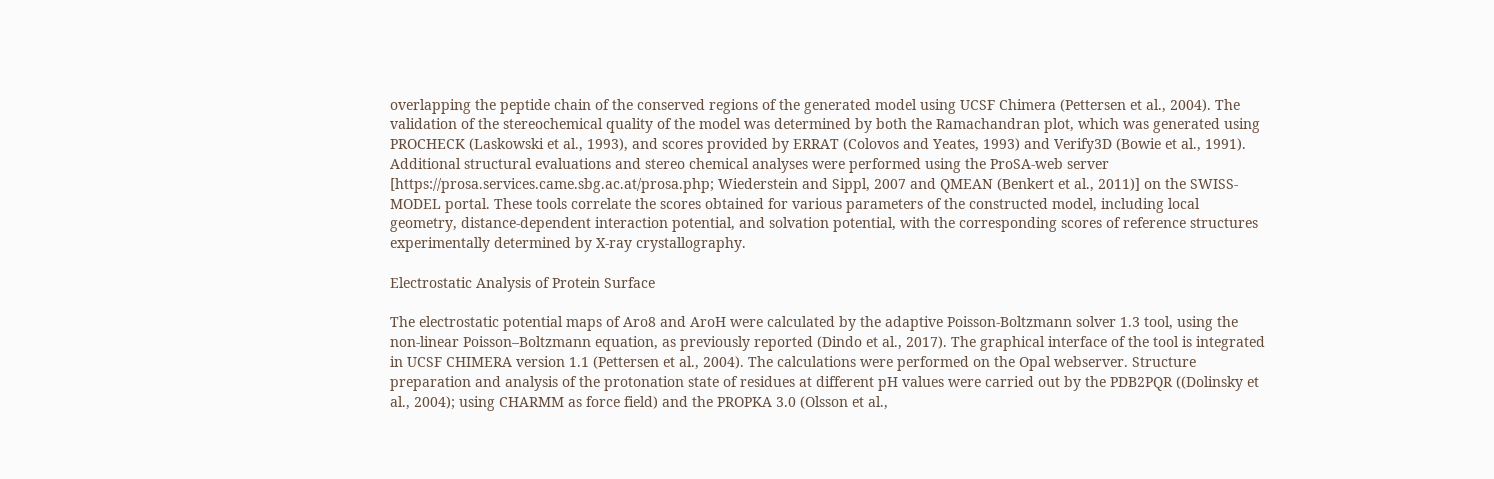overlapping the peptide chain of the conserved regions of the generated model using UCSF Chimera (Pettersen et al., 2004). The validation of the stereochemical quality of the model was determined by both the Ramachandran plot, which was generated using PROCHECK (Laskowski et al., 1993), and scores provided by ERRAT (Colovos and Yeates, 1993) and Verify3D (Bowie et al., 1991). Additional structural evaluations and stereo chemical analyses were performed using the ProSA-web server [https://prosa.services.came.sbg.ac.at/prosa.php; Wiederstein and Sippl, 2007 and QMEAN (Benkert et al., 2011)] on the SWISS-MODEL portal. These tools correlate the scores obtained for various parameters of the constructed model, including local geometry, distance-dependent interaction potential, and solvation potential, with the corresponding scores of reference structures experimentally determined by X-ray crystallography.

Electrostatic Analysis of Protein Surface

The electrostatic potential maps of Aro8 and AroH were calculated by the adaptive Poisson-Boltzmann solver 1.3 tool, using the non-linear Poisson–Boltzmann equation, as previously reported (Dindo et al., 2017). The graphical interface of the tool is integrated in UCSF CHIMERA version 1.1 (Pettersen et al., 2004). The calculations were performed on the Opal webserver. Structure preparation and analysis of the protonation state of residues at different pH values were carried out by the PDB2PQR ((Dolinsky et al., 2004); using CHARMM as force field) and the PROPKA 3.0 (Olsson et al.,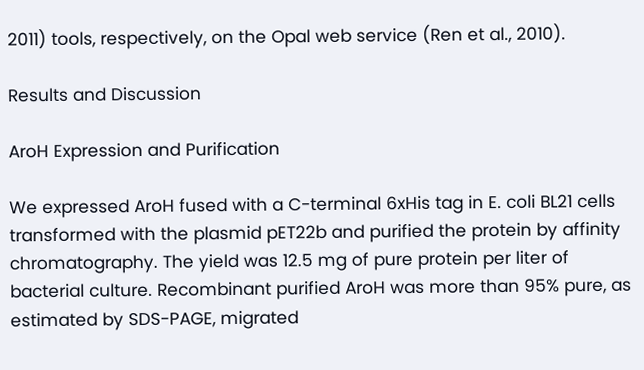2011) tools, respectively, on the Opal web service (Ren et al., 2010).

Results and Discussion

AroH Expression and Purification

We expressed AroH fused with a C-terminal 6xHis tag in E. coli BL21 cells transformed with the plasmid pET22b and purified the protein by affinity chromatography. The yield was 12.5 mg of pure protein per liter of bacterial culture. Recombinant purified AroH was more than 95% pure, as estimated by SDS-PAGE, migrated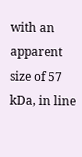with an apparent size of 57 kDa, in line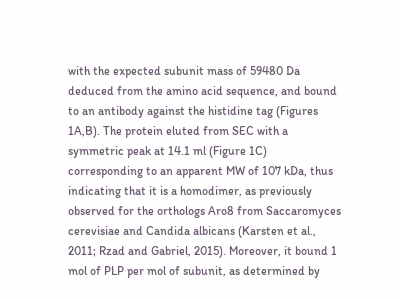with the expected subunit mass of 59480 Da deduced from the amino acid sequence, and bound to an antibody against the histidine tag (Figures 1A,B). The protein eluted from SEC with a symmetric peak at 14.1 ml (Figure 1C) corresponding to an apparent MW of 107 kDa, thus indicating that it is a homodimer, as previously observed for the orthologs Aro8 from Saccaromyces cerevisiae and Candida albicans (Karsten et al., 2011; Rzad and Gabriel, 2015). Moreover, it bound 1 mol of PLP per mol of subunit, as determined by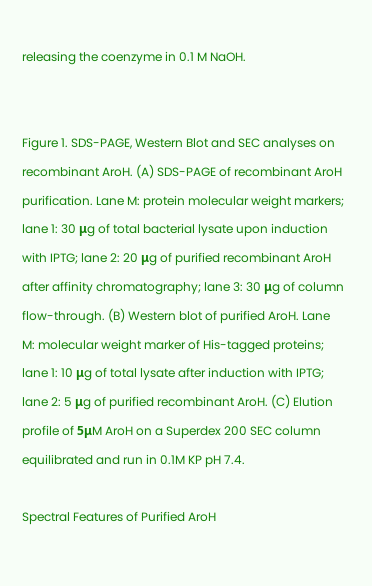releasing the coenzyme in 0.1 M NaOH.


Figure 1. SDS-PAGE, Western Blot and SEC analyses on recombinant AroH. (A) SDS-PAGE of recombinant AroH purification. Lane M: protein molecular weight markers; lane 1: 30 μg of total bacterial lysate upon induction with IPTG; lane 2: 20 μg of purified recombinant AroH after affinity chromatography; lane 3: 30 μg of column flow-through. (B) Western blot of purified AroH. Lane M: molecular weight marker of His-tagged proteins; lane 1: 10 μg of total lysate after induction with IPTG; lane 2: 5 μg of purified recombinant AroH. (C) Elution profile of 5μM AroH on a Superdex 200 SEC column equilibrated and run in 0.1M KP pH 7.4.

Spectral Features of Purified AroH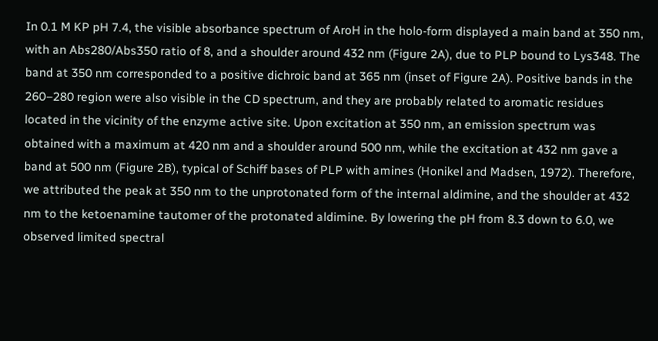In 0.1 M KP pH 7.4, the visible absorbance spectrum of AroH in the holo-form displayed a main band at 350 nm, with an Abs280/Abs350 ratio of 8, and a shoulder around 432 nm (Figure 2A), due to PLP bound to Lys348. The band at 350 nm corresponded to a positive dichroic band at 365 nm (inset of Figure 2A). Positive bands in the 260–280 region were also visible in the CD spectrum, and they are probably related to aromatic residues located in the vicinity of the enzyme active site. Upon excitation at 350 nm, an emission spectrum was obtained with a maximum at 420 nm and a shoulder around 500 nm, while the excitation at 432 nm gave a band at 500 nm (Figure 2B), typical of Schiff bases of PLP with amines (Honikel and Madsen, 1972). Therefore, we attributed the peak at 350 nm to the unprotonated form of the internal aldimine, and the shoulder at 432 nm to the ketoenamine tautomer of the protonated aldimine. By lowering the pH from 8.3 down to 6.0, we observed limited spectral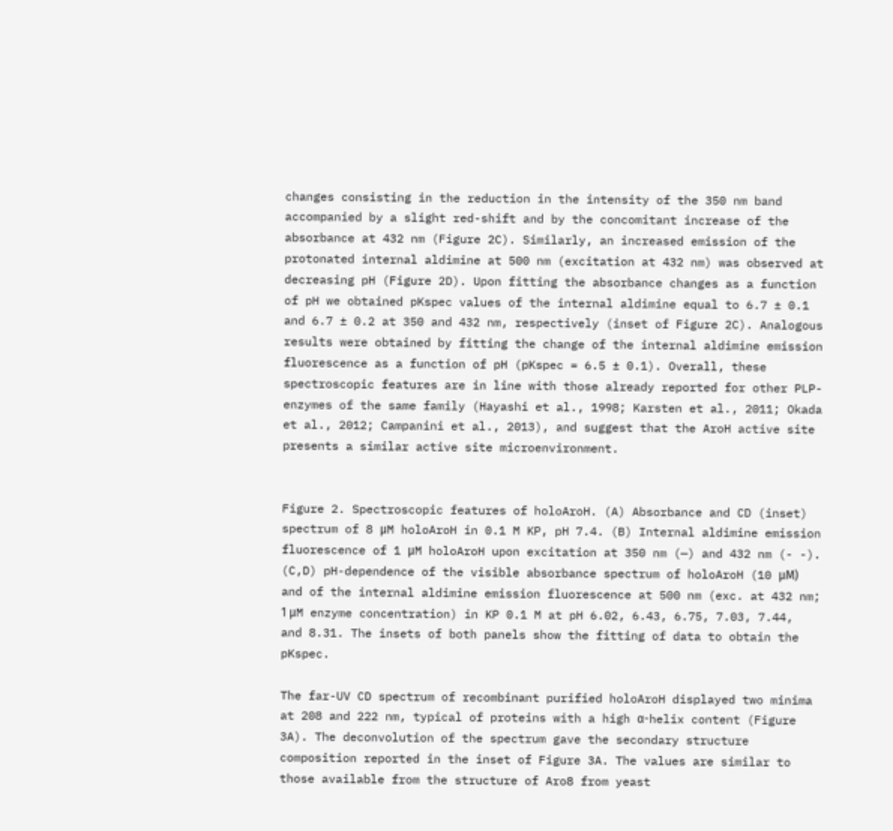changes consisting in the reduction in the intensity of the 350 nm band accompanied by a slight red-shift and by the concomitant increase of the absorbance at 432 nm (Figure 2C). Similarly, an increased emission of the protonated internal aldimine at 500 nm (excitation at 432 nm) was observed at decreasing pH (Figure 2D). Upon fitting the absorbance changes as a function of pH we obtained pKspec values of the internal aldimine equal to 6.7 ± 0.1 and 6.7 ± 0.2 at 350 and 432 nm, respectively (inset of Figure 2C). Analogous results were obtained by fitting the change of the internal aldimine emission fluorescence as a function of pH (pKspec = 6.5 ± 0.1). Overall, these spectroscopic features are in line with those already reported for other PLP-enzymes of the same family (Hayashi et al., 1998; Karsten et al., 2011; Okada et al., 2012; Campanini et al., 2013), and suggest that the AroH active site presents a similar active site microenvironment.


Figure 2. Spectroscopic features of holoAroH. (A) Absorbance and CD (inset) spectrum of 8 μM holoAroH in 0.1 M KP, pH 7.4. (B) Internal aldimine emission fluorescence of 1 μM holoAroH upon excitation at 350 nm (—) and 432 nm (- -). (C,D) pH-dependence of the visible absorbance spectrum of holoAroH (10 μM) and of the internal aldimine emission fluorescence at 500 nm (exc. at 432 nm; 1 μM enzyme concentration) in KP 0.1 M at pH 6.02, 6.43, 6.75, 7.03, 7.44, and 8.31. The insets of both panels show the fitting of data to obtain the pKspec.

The far-UV CD spectrum of recombinant purified holoAroH displayed two minima at 208 and 222 nm, typical of proteins with a high α-helix content (Figure 3A). The deconvolution of the spectrum gave the secondary structure composition reported in the inset of Figure 3A. The values are similar to those available from the structure of Aro8 from yeast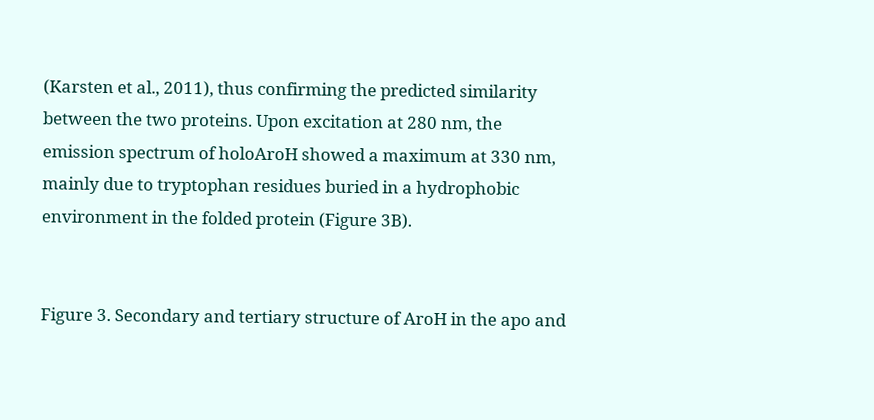(Karsten et al., 2011), thus confirming the predicted similarity between the two proteins. Upon excitation at 280 nm, the emission spectrum of holoAroH showed a maximum at 330 nm, mainly due to tryptophan residues buried in a hydrophobic environment in the folded protein (Figure 3B).


Figure 3. Secondary and tertiary structure of AroH in the apo and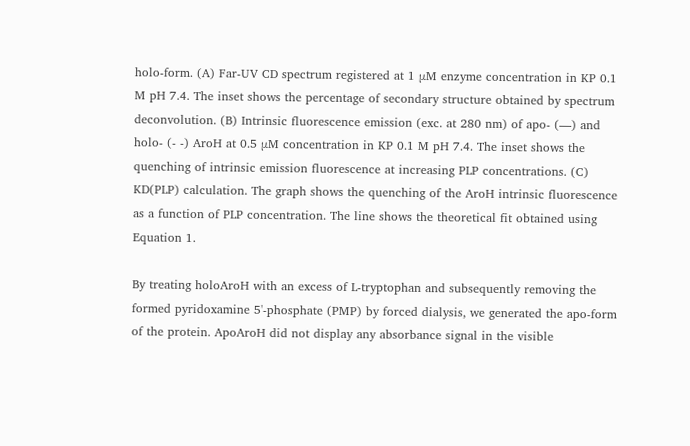holo-form. (A) Far-UV CD spectrum registered at 1 μM enzyme concentration in KP 0.1 M pH 7.4. The inset shows the percentage of secondary structure obtained by spectrum deconvolution. (B) Intrinsic fluorescence emission (exc. at 280 nm) of apo- (—) and holo- (- -) AroH at 0.5 μM concentration in KP 0.1 M pH 7.4. The inset shows the quenching of intrinsic emission fluorescence at increasing PLP concentrations. (C) KD(PLP) calculation. The graph shows the quenching of the AroH intrinsic fluorescence as a function of PLP concentration. The line shows the theoretical fit obtained using Equation 1.

By treating holoAroH with an excess of L-tryptophan and subsequently removing the formed pyridoxamine 5'-phosphate (PMP) by forced dialysis, we generated the apo-form of the protein. ApoAroH did not display any absorbance signal in the visible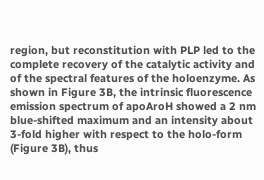region, but reconstitution with PLP led to the complete recovery of the catalytic activity and of the spectral features of the holoenzyme. As shown in Figure 3B, the intrinsic fluorescence emission spectrum of apoAroH showed a 2 nm blue-shifted maximum and an intensity about 3-fold higher with respect to the holo-form (Figure 3B), thus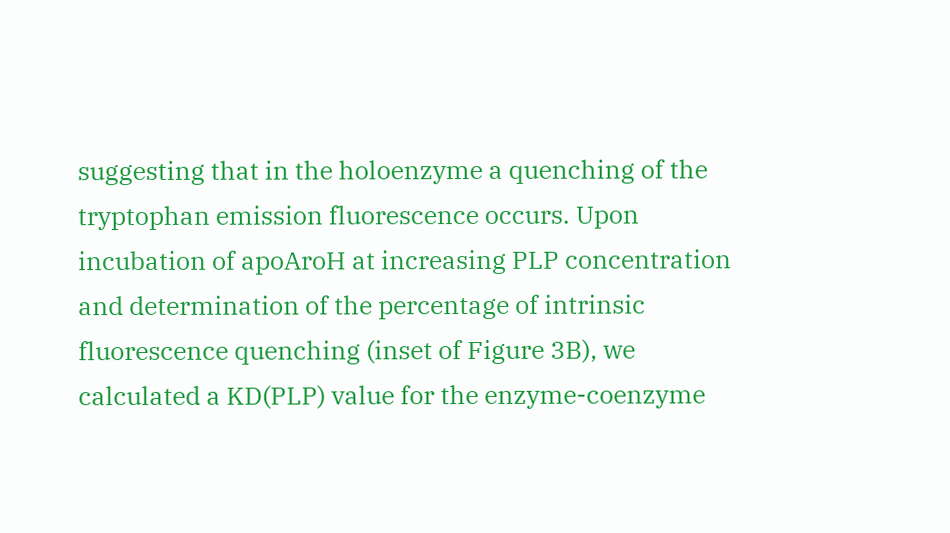suggesting that in the holoenzyme a quenching of the tryptophan emission fluorescence occurs. Upon incubation of apoAroH at increasing PLP concentration and determination of the percentage of intrinsic fluorescence quenching (inset of Figure 3B), we calculated a KD(PLP) value for the enzyme-coenzyme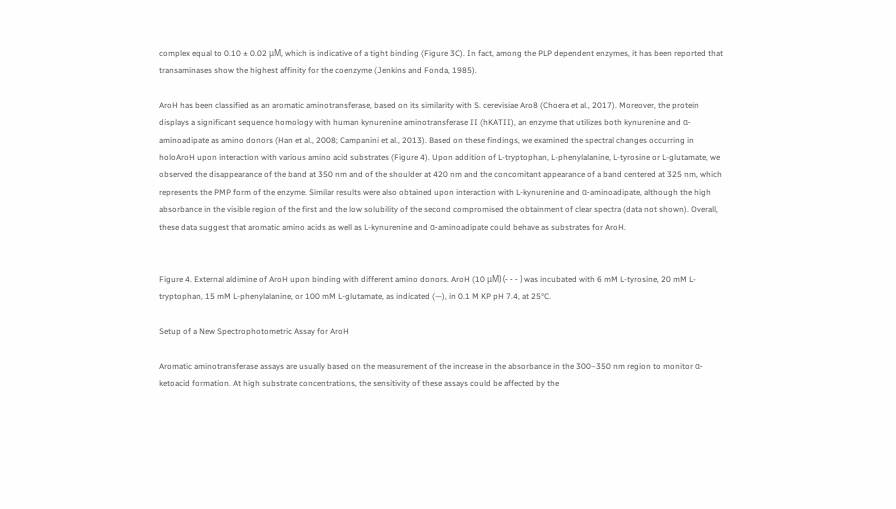complex equal to 0.10 ± 0.02 μM, which is indicative of a tight binding (Figure 3C). In fact, among the PLP dependent enzymes, it has been reported that transaminases show the highest affinity for the coenzyme (Jenkins and Fonda, 1985).

AroH has been classified as an aromatic aminotransferase, based on its similarity with S. cerevisiae Aro8 (Choera et al., 2017). Moreover, the protein displays a significant sequence homology with human kynurenine aminotransferase II (hKATII), an enzyme that utilizes both kynurenine and α-aminoadipate as amino donors (Han et al., 2008; Campanini et al., 2013). Based on these findings, we examined the spectral changes occurring in holoAroH upon interaction with various amino acid substrates (Figure 4). Upon addition of L-tryptophan, L-phenylalanine, L-tyrosine or L-glutamate, we observed the disappearance of the band at 350 nm and of the shoulder at 420 nm and the concomitant appearance of a band centered at 325 nm, which represents the PMP form of the enzyme. Similar results were also obtained upon interaction with L-kynurenine and α-aminoadipate, although the high absorbance in the visible region of the first and the low solubility of the second compromised the obtainment of clear spectra (data not shown). Overall, these data suggest that aromatic amino acids as well as L-kynurenine and α-aminoadipate could behave as substrates for AroH.


Figure 4. External aldimine of AroH upon binding with different amino donors. AroH (10 μM) (- - - ) was incubated with 6 mM L-tyrosine, 20 mM L-tryptophan, 15 mM L-phenylalanine, or 100 mM L-glutamate, as indicated (—), in 0.1 M KP pH 7.4, at 25°C.

Setup of a New Spectrophotometric Assay for AroH

Aromatic aminotransferase assays are usually based on the measurement of the increase in the absorbance in the 300–350 nm region to monitor α-ketoacid formation. At high substrate concentrations, the sensitivity of these assays could be affected by the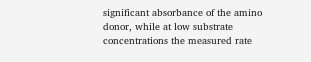significant absorbance of the amino donor, while at low substrate concentrations the measured rate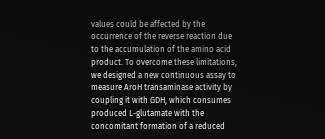values could be affected by the occurrence of the reverse reaction due to the accumulation of the amino acid product. To overcome these limitations, we designed a new continuous assay to measure AroH transaminase activity by coupling it with GDH, which consumes produced L-glutamate with the concomitant formation of a reduced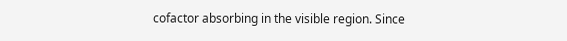cofactor absorbing in the visible region. Since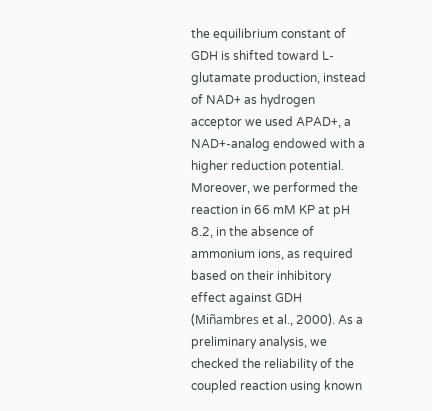the equilibrium constant of GDH is shifted toward L-glutamate production, instead of NAD+ as hydrogen acceptor we used APAD+, a NAD+-analog endowed with a higher reduction potential. Moreover, we performed the reaction in 66 mM KP at pH 8.2, in the absence of ammonium ions, as required based on their inhibitory effect against GDH (Miñambres et al., 2000). As a preliminary analysis, we checked the reliability of the coupled reaction using known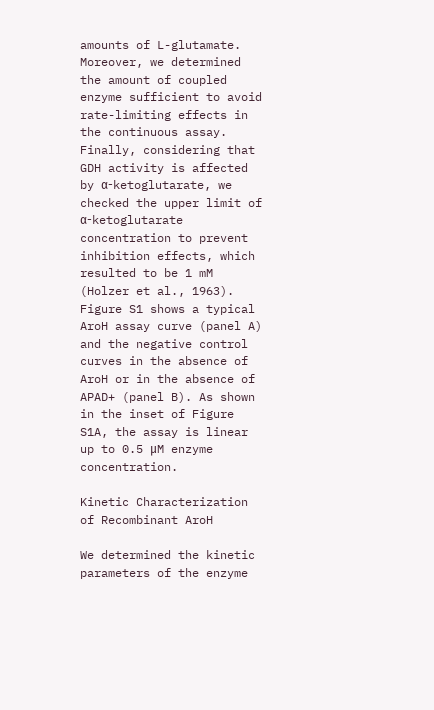amounts of L-glutamate. Moreover, we determined the amount of coupled enzyme sufficient to avoid rate-limiting effects in the continuous assay. Finally, considering that GDH activity is affected by α-ketoglutarate, we checked the upper limit of α-ketoglutarate concentration to prevent inhibition effects, which resulted to be 1 mM (Holzer et al., 1963). Figure S1 shows a typical AroH assay curve (panel A) and the negative control curves in the absence of AroH or in the absence of APAD+ (panel B). As shown in the inset of Figure S1A, the assay is linear up to 0.5 μM enzyme concentration.

Kinetic Characterization of Recombinant AroH

We determined the kinetic parameters of the enzyme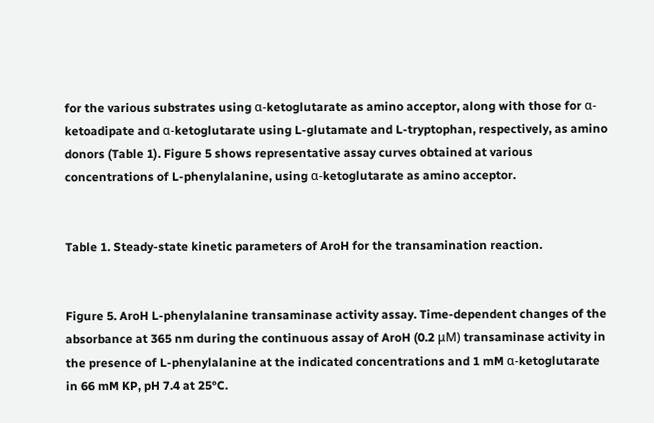for the various substrates using α-ketoglutarate as amino acceptor, along with those for α-ketoadipate and α-ketoglutarate using L-glutamate and L-tryptophan, respectively, as amino donors (Table 1). Figure 5 shows representative assay curves obtained at various concentrations of L-phenylalanine, using α-ketoglutarate as amino acceptor.


Table 1. Steady-state kinetic parameters of AroH for the transamination reaction.


Figure 5. AroH L-phenylalanine transaminase activity assay. Time-dependent changes of the absorbance at 365 nm during the continuous assay of AroH (0.2 μM) transaminase activity in the presence of L-phenylalanine at the indicated concentrations and 1 mM α-ketoglutarate in 66 mM KP, pH 7.4 at 25°C.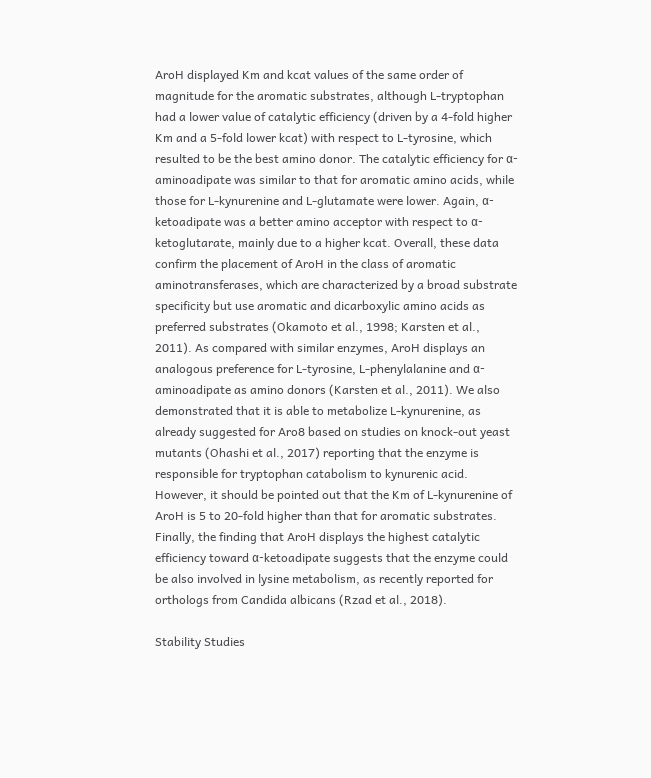AroH displayed Km and kcat values of the same order of magnitude for the aromatic substrates, although L-tryptophan had a lower value of catalytic efficiency (driven by a 4-fold higher Km and a 5-fold lower kcat) with respect to L-tyrosine, which resulted to be the best amino donor. The catalytic efficiency for α-aminoadipate was similar to that for aromatic amino acids, while those for L-kynurenine and L-glutamate were lower. Again, α-ketoadipate was a better amino acceptor with respect to α-ketoglutarate, mainly due to a higher kcat. Overall, these data confirm the placement of AroH in the class of aromatic aminotransferases, which are characterized by a broad substrate specificity but use aromatic and dicarboxylic amino acids as preferred substrates (Okamoto et al., 1998; Karsten et al., 2011). As compared with similar enzymes, AroH displays an analogous preference for L-tyrosine, L-phenylalanine and α-aminoadipate as amino donors (Karsten et al., 2011). We also demonstrated that it is able to metabolize L-kynurenine, as already suggested for Aro8 based on studies on knock-out yeast mutants (Ohashi et al., 2017) reporting that the enzyme is responsible for tryptophan catabolism to kynurenic acid. However, it should be pointed out that the Km of L-kynurenine of AroH is 5 to 20-fold higher than that for aromatic substrates. Finally, the finding that AroH displays the highest catalytic efficiency toward α-ketoadipate suggests that the enzyme could be also involved in lysine metabolism, as recently reported for orthologs from Candida albicans (Rzad et al., 2018).

Stability Studies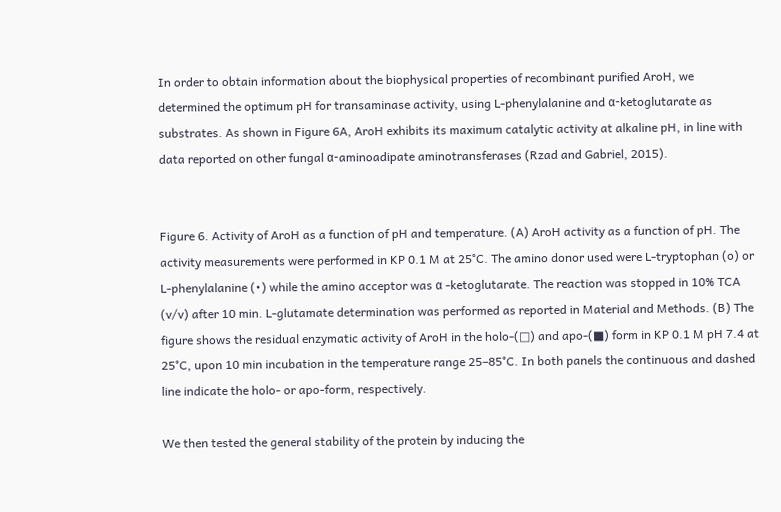In order to obtain information about the biophysical properties of recombinant purified AroH, we determined the optimum pH for transaminase activity, using L-phenylalanine and α-ketoglutarate as substrates. As shown in Figure 6A, AroH exhibits its maximum catalytic activity at alkaline pH, in line with data reported on other fungal α-aminoadipate aminotransferases (Rzad and Gabriel, 2015).


Figure 6. Activity of AroH as a function of pH and temperature. (A) AroH activity as a function of pH. The activity measurements were performed in KP 0.1 M at 25°C. The amino donor used were L-tryptophan (o) or L-phenylalanine (•) while the amino acceptor was α -ketoglutarate. The reaction was stopped in 10% TCA (v/v) after 10 min. L-glutamate determination was performed as reported in Material and Methods. (B) The figure shows the residual enzymatic activity of AroH in the holo-(□) and apo-(■) form in KP 0.1 M pH 7.4 at 25°C, upon 10 min incubation in the temperature range 25–85°C. In both panels the continuous and dashed line indicate the holo- or apo-form, respectively.

We then tested the general stability of the protein by inducing the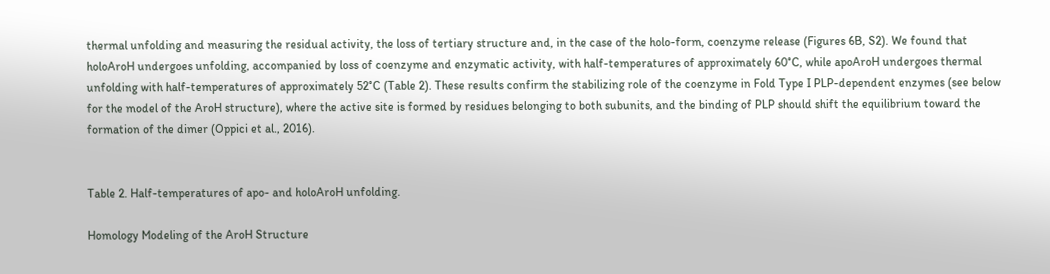thermal unfolding and measuring the residual activity, the loss of tertiary structure and, in the case of the holo-form, coenzyme release (Figures 6B, S2). We found that holoAroH undergoes unfolding, accompanied by loss of coenzyme and enzymatic activity, with half-temperatures of approximately 60°C, while apoAroH undergoes thermal unfolding with half-temperatures of approximately 52°C (Table 2). These results confirm the stabilizing role of the coenzyme in Fold Type I PLP-dependent enzymes (see below for the model of the AroH structure), where the active site is formed by residues belonging to both subunits, and the binding of PLP should shift the equilibrium toward the formation of the dimer (Oppici et al., 2016).


Table 2. Half-temperatures of apo- and holoAroH unfolding.

Homology Modeling of the AroH Structure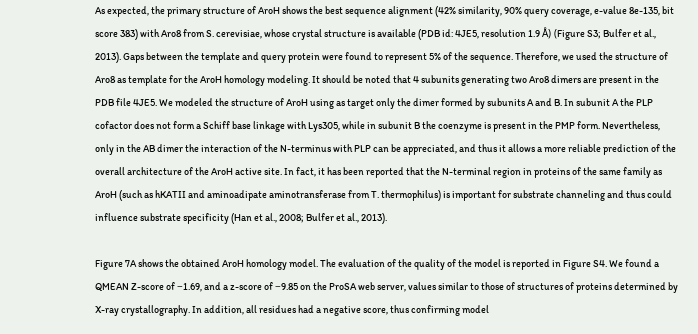As expected, the primary structure of AroH shows the best sequence alignment (42% similarity, 90% query coverage, e-value 8e-135, bit score 383) with Aro8 from S. cerevisiae, whose crystal structure is available (PDB id: 4JE5, resolution 1.9 Å) (Figure S3; Bulfer et al., 2013). Gaps between the template and query protein were found to represent 5% of the sequence. Therefore, we used the structure of Aro8 as template for the AroH homology modeling. It should be noted that 4 subunits generating two Aro8 dimers are present in the PDB file 4JE5. We modeled the structure of AroH using as target only the dimer formed by subunits A and B. In subunit A the PLP cofactor does not form a Schiff base linkage with Lys305, while in subunit B the coenzyme is present in the PMP form. Nevertheless, only in the AB dimer the interaction of the N-terminus with PLP can be appreciated, and thus it allows a more reliable prediction of the overall architecture of the AroH active site. In fact, it has been reported that the N-terminal region in proteins of the same family as AroH (such as hKATII and aminoadipate aminotransferase from T. thermophilus) is important for substrate channeling and thus could influence substrate specificity (Han et al., 2008; Bulfer et al., 2013).

Figure 7A shows the obtained AroH homology model. The evaluation of the quality of the model is reported in Figure S4. We found a QMEAN Z-score of −1.69, and a z-score of −9.85 on the ProSA web server, values similar to those of structures of proteins determined by X-ray crystallography. In addition, all residues had a negative score, thus confirming model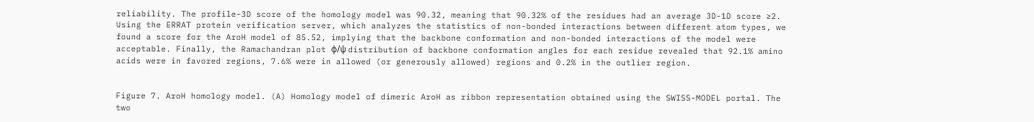reliability. The profile-3D score of the homology model was 90.32, meaning that 90.32% of the residues had an average 3D-1D score ≥2. Using the ERRAT protein verification server, which analyzes the statistics of non-bonded interactions between different atom types, we found a score for the AroH model of 85.52, implying that the backbone conformation and non-bonded interactions of the model were acceptable. Finally, the Ramachandran plot ϕ/ψ distribution of backbone conformation angles for each residue revealed that 92.1% amino acids were in favored regions, 7.6% were in allowed (or generously allowed) regions and 0.2% in the outlier region.


Figure 7. AroH homology model. (A) Homology model of dimeric AroH as ribbon representation obtained using the SWISS-MODEL portal. The two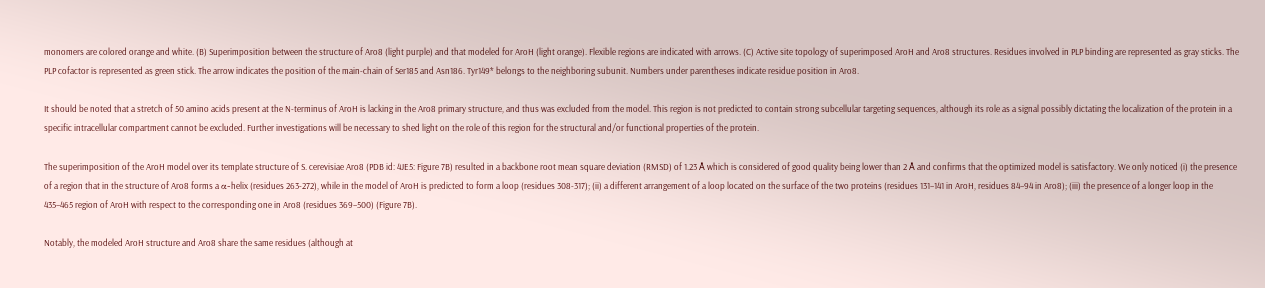monomers are colored orange and white. (B) Superimposition between the structure of Aro8 (light purple) and that modeled for AroH (light orange). Flexible regions are indicated with arrows. (C) Active site topology of superimposed AroH and Aro8 structures. Residues involved in PLP binding are represented as gray sticks. The PLP cofactor is represented as green stick. The arrow indicates the position of the main-chain of Ser185 and Asn186. Tyr149* belongs to the neighboring subunit. Numbers under parentheses indicate residue position in Aro8.

It should be noted that a stretch of 50 amino acids present at the N-terminus of AroH is lacking in the Aro8 primary structure, and thus was excluded from the model. This region is not predicted to contain strong subcellular targeting sequences, although its role as a signal possibly dictating the localization of the protein in a specific intracellular compartment cannot be excluded. Further investigations will be necessary to shed light on the role of this region for the structural and/or functional properties of the protein.

The superimposition of the AroH model over its template structure of S. cerevisiae Aro8 (PDB id: 4JE5: Figure 7B) resulted in a backbone root mean square deviation (RMSD) of 1.23 Å which is considered of good quality being lower than 2 Å and confirms that the optimized model is satisfactory. We only noticed (i) the presence of a region that in the structure of Aro8 forms a α-helix (residues 263-272), while in the model of AroH is predicted to form a loop (residues 308-317); (ii) a different arrangement of a loop located on the surface of the two proteins (residues 131–141 in AroH, residues 84–94 in Aro8); (iii) the presence of a longer loop in the 435–465 region of AroH with respect to the corresponding one in Aro8 (residues 369–500) (Figure 7B).

Notably, the modeled AroH structure and Aro8 share the same residues (although at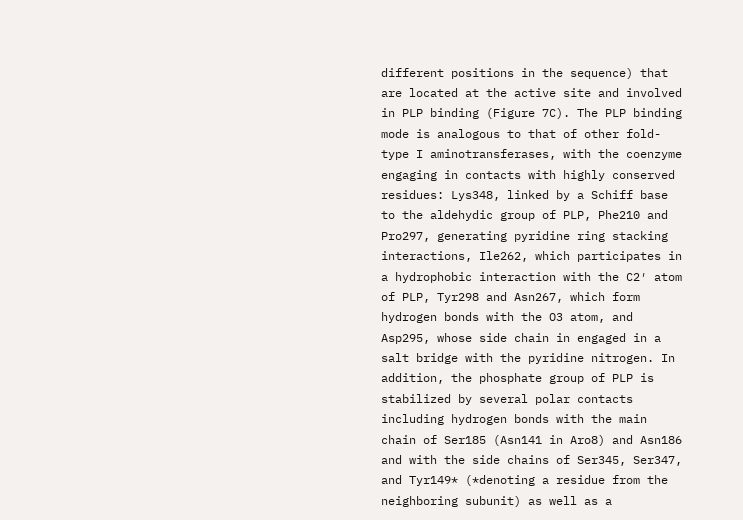different positions in the sequence) that are located at the active site and involved in PLP binding (Figure 7C). The PLP binding mode is analogous to that of other fold-type I aminotransferases, with the coenzyme engaging in contacts with highly conserved residues: Lys348, linked by a Schiff base to the aldehydic group of PLP, Phe210 and Pro297, generating pyridine ring stacking interactions, Ile262, which participates in a hydrophobic interaction with the C2′ atom of PLP, Tyr298 and Asn267, which form hydrogen bonds with the O3 atom, and Asp295, whose side chain in engaged in a salt bridge with the pyridine nitrogen. In addition, the phosphate group of PLP is stabilized by several polar contacts including hydrogen bonds with the main chain of Ser185 (Asn141 in Aro8) and Asn186 and with the side chains of Ser345, Ser347, and Tyr149* (*denoting a residue from the neighboring subunit) as well as a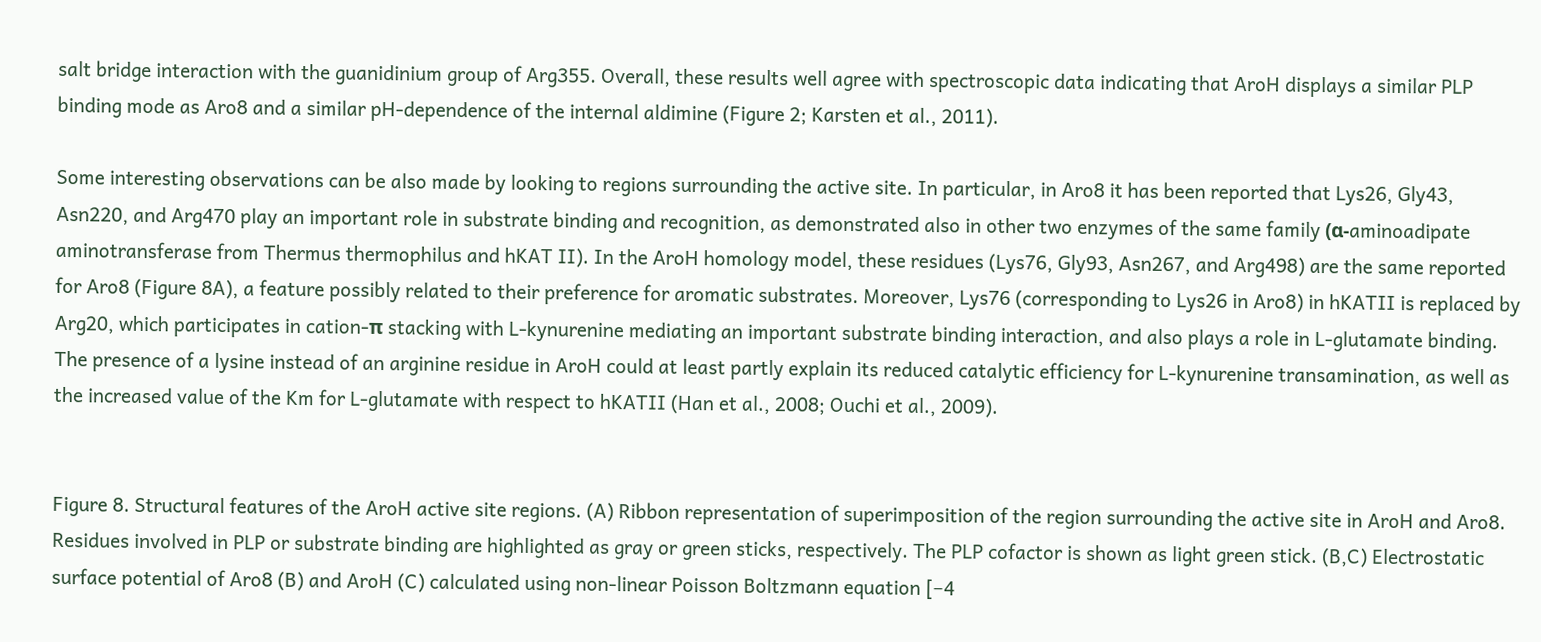salt bridge interaction with the guanidinium group of Arg355. Overall, these results well agree with spectroscopic data indicating that AroH displays a similar PLP binding mode as Aro8 and a similar pH-dependence of the internal aldimine (Figure 2; Karsten et al., 2011).

Some interesting observations can be also made by looking to regions surrounding the active site. In particular, in Aro8 it has been reported that Lys26, Gly43, Asn220, and Arg470 play an important role in substrate binding and recognition, as demonstrated also in other two enzymes of the same family (α-aminoadipate aminotransferase from Thermus thermophilus and hKAT II). In the AroH homology model, these residues (Lys76, Gly93, Asn267, and Arg498) are the same reported for Aro8 (Figure 8A), a feature possibly related to their preference for aromatic substrates. Moreover, Lys76 (corresponding to Lys26 in Aro8) in hKATII is replaced by Arg20, which participates in cation-π stacking with L-kynurenine mediating an important substrate binding interaction, and also plays a role in L-glutamate binding. The presence of a lysine instead of an arginine residue in AroH could at least partly explain its reduced catalytic efficiency for L-kynurenine transamination, as well as the increased value of the Km for L-glutamate with respect to hKATII (Han et al., 2008; Ouchi et al., 2009).


Figure 8. Structural features of the AroH active site regions. (A) Ribbon representation of superimposition of the region surrounding the active site in AroH and Aro8. Residues involved in PLP or substrate binding are highlighted as gray or green sticks, respectively. The PLP cofactor is shown as light green stick. (B,C) Electrostatic surface potential of Aro8 (B) and AroH (C) calculated using non-linear Poisson Boltzmann equation [−4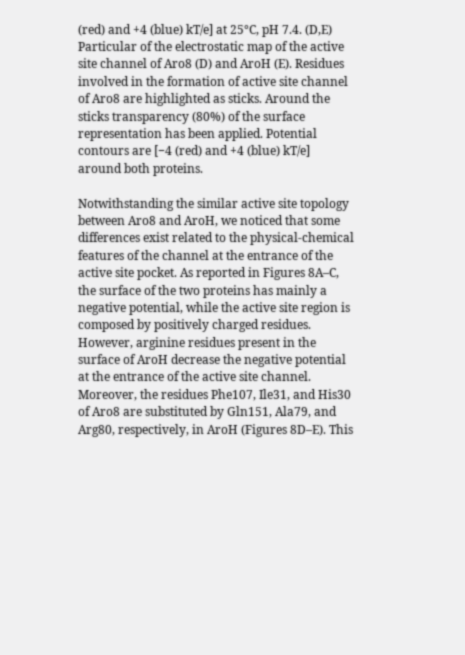(red) and +4 (blue) kT/e] at 25°C, pH 7.4. (D,E) Particular of the electrostatic map of the active site channel of Aro8 (D) and AroH (E). Residues involved in the formation of active site channel of Aro8 are highlighted as sticks. Around the sticks transparency (80%) of the surface representation has been applied. Potential contours are [−4 (red) and +4 (blue) kT/e] around both proteins.

Notwithstanding the similar active site topology between Aro8 and AroH, we noticed that some differences exist related to the physical-chemical features of the channel at the entrance of the active site pocket. As reported in Figures 8A–C, the surface of the two proteins has mainly a negative potential, while the active site region is composed by positively charged residues. However, arginine residues present in the surface of AroH decrease the negative potential at the entrance of the active site channel. Moreover, the residues Phe107, Ile31, and His30 of Aro8 are substituted by Gln151, Ala79, and Arg80, respectively, in AroH (Figures 8D–E). This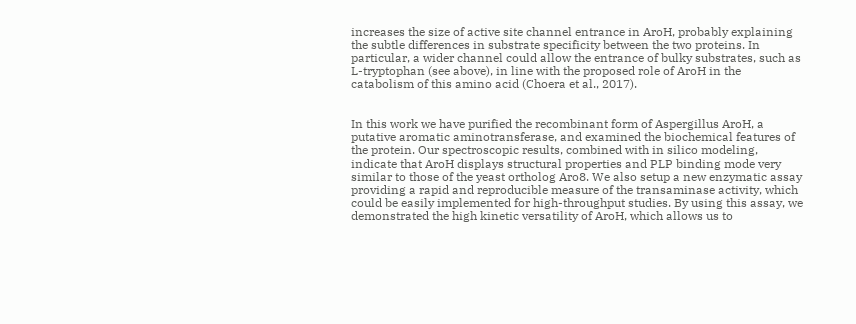increases the size of active site channel entrance in AroH, probably explaining the subtle differences in substrate specificity between the two proteins. In particular, a wider channel could allow the entrance of bulky substrates, such as L-tryptophan (see above), in line with the proposed role of AroH in the catabolism of this amino acid (Choera et al., 2017).


In this work we have purified the recombinant form of Aspergillus AroH, a putative aromatic aminotransferase, and examined the biochemical features of the protein. Our spectroscopic results, combined with in silico modeling, indicate that AroH displays structural properties and PLP binding mode very similar to those of the yeast ortholog Aro8. We also setup a new enzymatic assay providing a rapid and reproducible measure of the transaminase activity, which could be easily implemented for high-throughput studies. By using this assay, we demonstrated the high kinetic versatility of AroH, which allows us to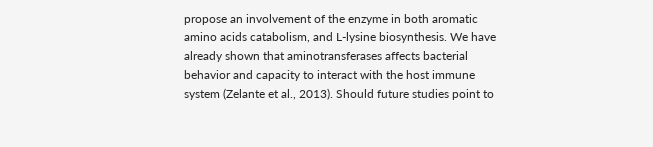propose an involvement of the enzyme in both aromatic amino acids catabolism, and L-lysine biosynthesis. We have already shown that aminotransferases affects bacterial behavior and capacity to interact with the host immune system (Zelante et al., 2013). Should future studies point to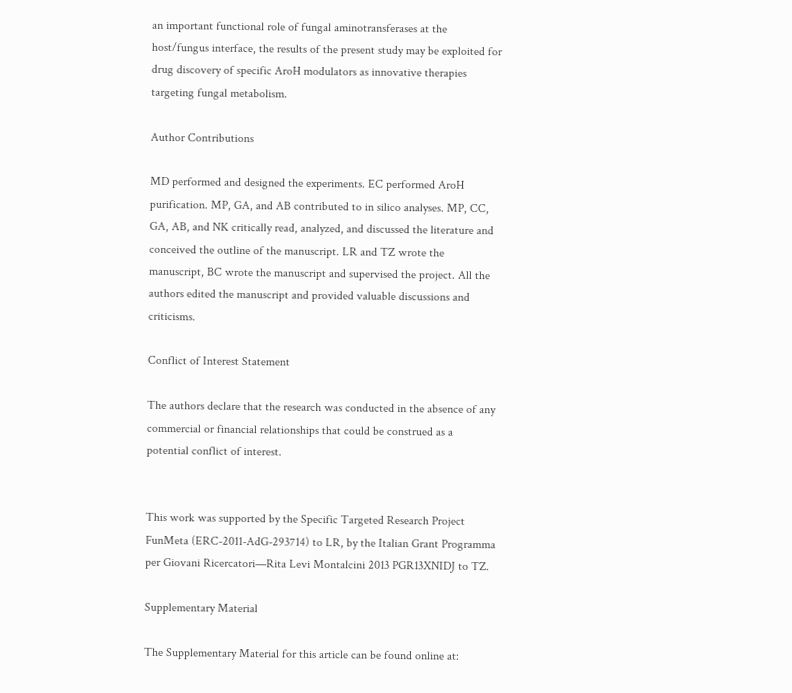an important functional role of fungal aminotransferases at the host/fungus interface, the results of the present study may be exploited for drug discovery of specific AroH modulators as innovative therapies targeting fungal metabolism.

Author Contributions

MD performed and designed the experiments. EC performed AroH purification. MP, GA, and AB contributed to in silico analyses. MP, CC, GA, AB, and NK critically read, analyzed, and discussed the literature and conceived the outline of the manuscript. LR and TZ wrote the manuscript, BC wrote the manuscript and supervised the project. All the authors edited the manuscript and provided valuable discussions and criticisms.

Conflict of Interest Statement

The authors declare that the research was conducted in the absence of any commercial or financial relationships that could be construed as a potential conflict of interest.


This work was supported by the Specific Targeted Research Project FunMeta (ERC-2011-AdG-293714) to LR, by the Italian Grant Programma per Giovani Ricercatori—Rita Levi Montalcini 2013 PGR13XNIDJ to TZ.

Supplementary Material

The Supplementary Material for this article can be found online at: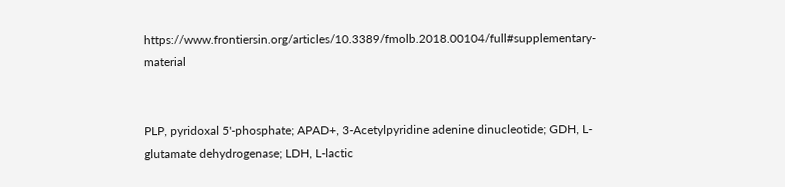https://www.frontiersin.org/articles/10.3389/fmolb.2018.00104/full#supplementary-material


PLP, pyridoxal 5'-phosphate; APAD+, 3-Acetylpyridine adenine dinucleotide; GDH, L-glutamate dehydrogenase; LDH, L-lactic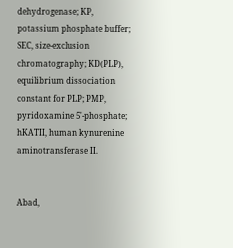dehydrogenase; KP, potassium phosphate buffer; SEC, size-exclusion chromatography; KD(PLP), equilibrium dissociation constant for PLP; PMP, pyridoxamine 5'-phosphate; hKATII, human kynurenine aminotransferase II.


Abad,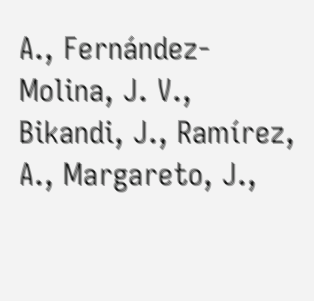A., Fernández-Molina, J. V., Bikandi, J., Ramírez, A., Margareto, J.,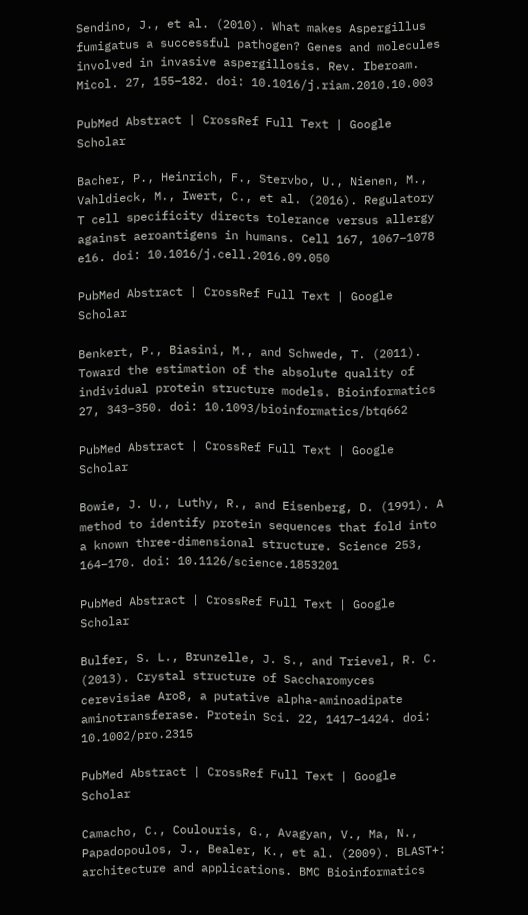Sendino, J., et al. (2010). What makes Aspergillus fumigatus a successful pathogen? Genes and molecules involved in invasive aspergillosis. Rev. Iberoam. Micol. 27, 155–182. doi: 10.1016/j.riam.2010.10.003

PubMed Abstract | CrossRef Full Text | Google Scholar

Bacher, P., Heinrich, F., Stervbo, U., Nienen, M., Vahldieck, M., Iwert, C., et al. (2016). Regulatory T cell specificity directs tolerance versus allergy against aeroantigens in humans. Cell 167, 1067–1078 e16. doi: 10.1016/j.cell.2016.09.050

PubMed Abstract | CrossRef Full Text | Google Scholar

Benkert, P., Biasini, M., and Schwede, T. (2011). Toward the estimation of the absolute quality of individual protein structure models. Bioinformatics 27, 343–350. doi: 10.1093/bioinformatics/btq662

PubMed Abstract | CrossRef Full Text | Google Scholar

Bowie, J. U., Luthy, R., and Eisenberg, D. (1991). A method to identify protein sequences that fold into a known three-dimensional structure. Science 253, 164–170. doi: 10.1126/science.1853201

PubMed Abstract | CrossRef Full Text | Google Scholar

Bulfer, S. L., Brunzelle, J. S., and Trievel, R. C. (2013). Crystal structure of Saccharomyces cerevisiae Aro8, a putative alpha-aminoadipate aminotransferase. Protein Sci. 22, 1417–1424. doi: 10.1002/pro.2315

PubMed Abstract | CrossRef Full Text | Google Scholar

Camacho, C., Coulouris, G., Avagyan, V., Ma, N., Papadopoulos, J., Bealer, K., et al. (2009). BLAST+: architecture and applications. BMC Bioinformatics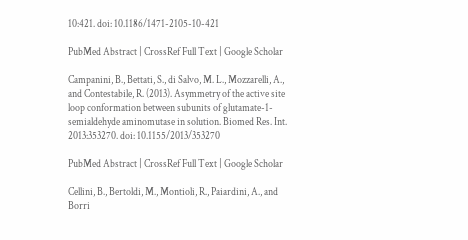10:421. doi: 10.1186/1471-2105-10-421

PubMed Abstract | CrossRef Full Text | Google Scholar

Campanini, B., Bettati, S., di Salvo, M. L., Mozzarelli, A., and Contestabile, R. (2013). Asymmetry of the active site loop conformation between subunits of glutamate-1-semialdehyde aminomutase in solution. Biomed Res. Int. 2013:353270. doi: 10.1155/2013/353270

PubMed Abstract | CrossRef Full Text | Google Scholar

Cellini, B., Bertoldi, M., Montioli, R., Paiardini, A., and Borri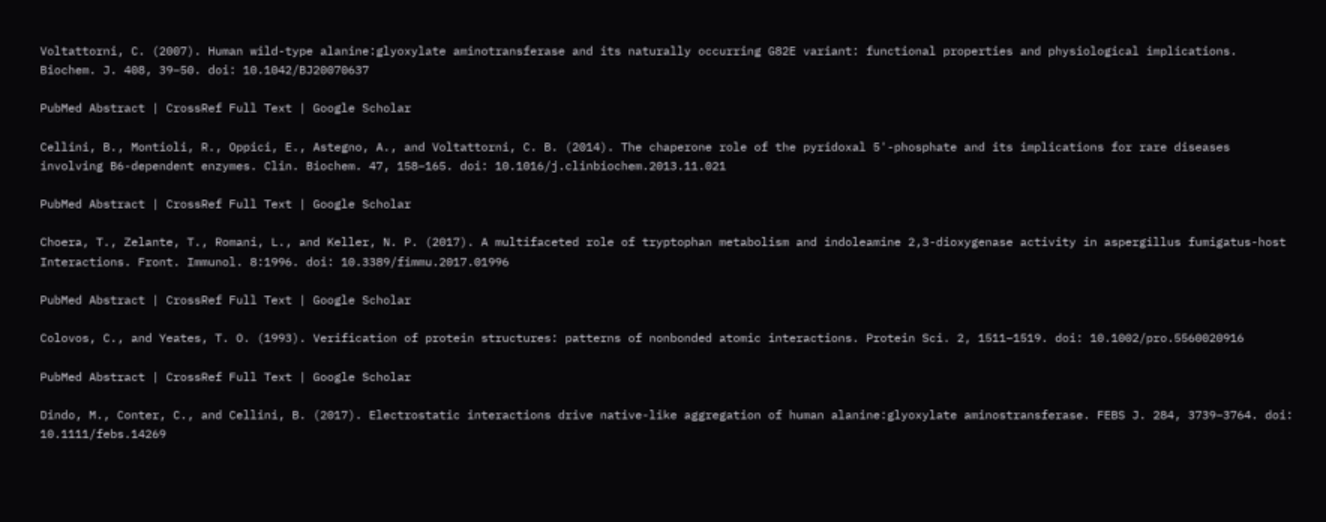Voltattorni, C. (2007). Human wild-type alanine:glyoxylate aminotransferase and its naturally occurring G82E variant: functional properties and physiological implications. Biochem. J. 408, 39–50. doi: 10.1042/BJ20070637

PubMed Abstract | CrossRef Full Text | Google Scholar

Cellini, B., Montioli, R., Oppici, E., Astegno, A., and Voltattorni, C. B. (2014). The chaperone role of the pyridoxal 5'-phosphate and its implications for rare diseases involving B6-dependent enzymes. Clin. Biochem. 47, 158–165. doi: 10.1016/j.clinbiochem.2013.11.021

PubMed Abstract | CrossRef Full Text | Google Scholar

Choera, T., Zelante, T., Romani, L., and Keller, N. P. (2017). A multifaceted role of tryptophan metabolism and indoleamine 2,3-dioxygenase activity in aspergillus fumigatus-host Interactions. Front. Immunol. 8:1996. doi: 10.3389/fimmu.2017.01996

PubMed Abstract | CrossRef Full Text | Google Scholar

Colovos, C., and Yeates, T. O. (1993). Verification of protein structures: patterns of nonbonded atomic interactions. Protein Sci. 2, 1511–1519. doi: 10.1002/pro.5560020916

PubMed Abstract | CrossRef Full Text | Google Scholar

Dindo, M., Conter, C., and Cellini, B. (2017). Electrostatic interactions drive native-like aggregation of human alanine:glyoxylate aminostransferase. FEBS J. 284, 3739–3764. doi: 10.1111/febs.14269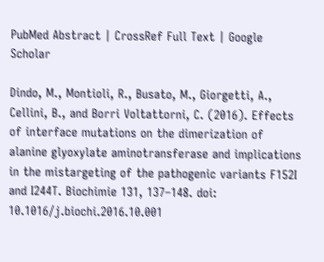PubMed Abstract | CrossRef Full Text | Google Scholar

Dindo, M., Montioli, R., Busato, M., Giorgetti, A., Cellini, B., and Borri Voltattorni, C. (2016). Effects of interface mutations on the dimerization of alanine glyoxylate aminotransferase and implications in the mistargeting of the pathogenic variants F152I and I244T. Biochimie 131, 137–148. doi: 10.1016/j.biochi.2016.10.001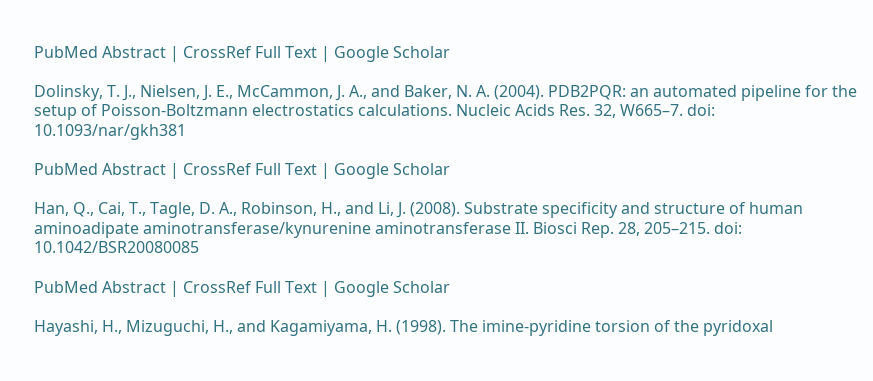PubMed Abstract | CrossRef Full Text | Google Scholar

Dolinsky, T. J., Nielsen, J. E., McCammon, J. A., and Baker, N. A. (2004). PDB2PQR: an automated pipeline for the setup of Poisson-Boltzmann electrostatics calculations. Nucleic Acids Res. 32, W665–7. doi: 10.1093/nar/gkh381

PubMed Abstract | CrossRef Full Text | Google Scholar

Han, Q., Cai, T., Tagle, D. A., Robinson, H., and Li, J. (2008). Substrate specificity and structure of human aminoadipate aminotransferase/kynurenine aminotransferase II. Biosci Rep. 28, 205–215. doi: 10.1042/BSR20080085

PubMed Abstract | CrossRef Full Text | Google Scholar

Hayashi, H., Mizuguchi, H., and Kagamiyama, H. (1998). The imine-pyridine torsion of the pyridoxal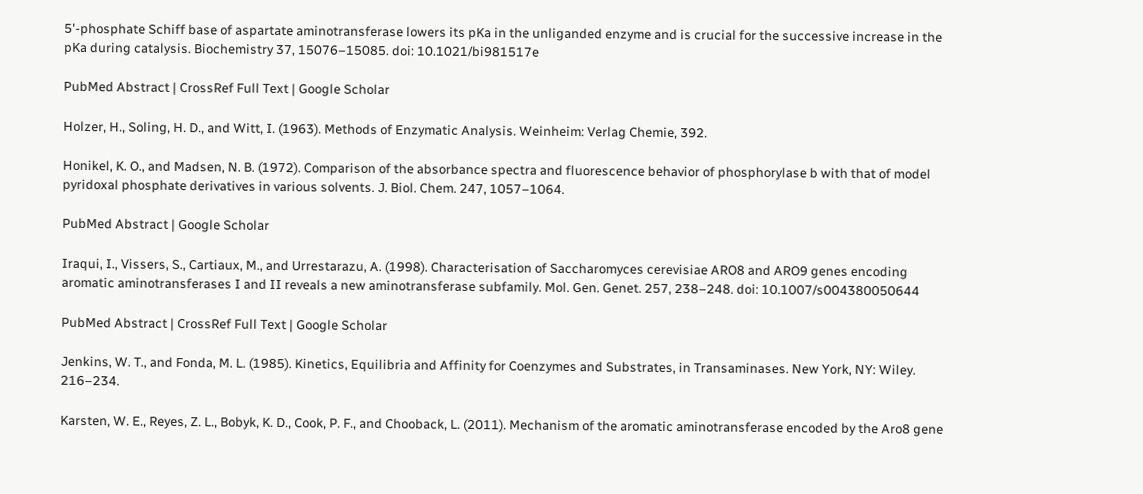5'-phosphate Schiff base of aspartate aminotransferase lowers its pKa in the unliganded enzyme and is crucial for the successive increase in the pKa during catalysis. Biochemistry 37, 15076–15085. doi: 10.1021/bi981517e

PubMed Abstract | CrossRef Full Text | Google Scholar

Holzer, H., Soling, H. D., and Witt, I. (1963). Methods of Enzymatic Analysis. Weinheim: Verlag Chemie, 392.

Honikel, K. O., and Madsen, N. B. (1972). Comparison of the absorbance spectra and fluorescence behavior of phosphorylase b with that of model pyridoxal phosphate derivatives in various solvents. J. Biol. Chem. 247, 1057–1064.

PubMed Abstract | Google Scholar

Iraqui, I., Vissers, S., Cartiaux, M., and Urrestarazu, A. (1998). Characterisation of Saccharomyces cerevisiae ARO8 and ARO9 genes encoding aromatic aminotransferases I and II reveals a new aminotransferase subfamily. Mol. Gen. Genet. 257, 238–248. doi: 10.1007/s004380050644

PubMed Abstract | CrossRef Full Text | Google Scholar

Jenkins, W. T., and Fonda, M. L. (1985). Kinetics, Equilibria and Affinity for Coenzymes and Substrates, in Transaminases. New York, NY: Wiley. 216–234.

Karsten, W. E., Reyes, Z. L., Bobyk, K. D., Cook, P. F., and Chooback, L. (2011). Mechanism of the aromatic aminotransferase encoded by the Aro8 gene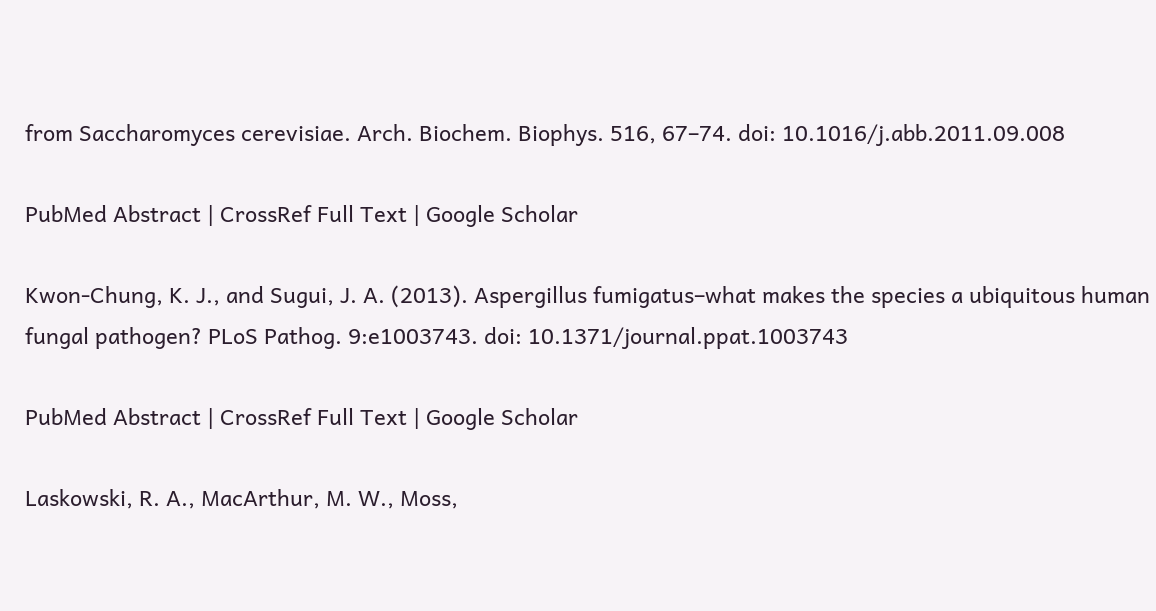from Saccharomyces cerevisiae. Arch. Biochem. Biophys. 516, 67–74. doi: 10.1016/j.abb.2011.09.008

PubMed Abstract | CrossRef Full Text | Google Scholar

Kwon-Chung, K. J., and Sugui, J. A. (2013). Aspergillus fumigatus–what makes the species a ubiquitous human fungal pathogen? PLoS Pathog. 9:e1003743. doi: 10.1371/journal.ppat.1003743

PubMed Abstract | CrossRef Full Text | Google Scholar

Laskowski, R. A., MacArthur, M. W., Moss,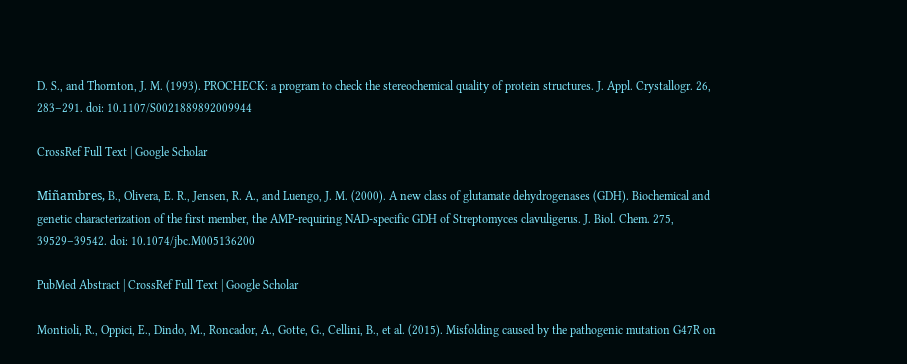D. S., and Thornton, J. M. (1993). PROCHECK: a program to check the stereochemical quality of protein structures. J. Appl. Crystallogr. 26, 283–291. doi: 10.1107/S0021889892009944

CrossRef Full Text | Google Scholar

Miñambres, B., Olivera, E. R., Jensen, R. A., and Luengo, J. M. (2000). A new class of glutamate dehydrogenases (GDH). Biochemical and genetic characterization of the first member, the AMP-requiring NAD-specific GDH of Streptomyces clavuligerus. J. Biol. Chem. 275, 39529–39542. doi: 10.1074/jbc.M005136200

PubMed Abstract | CrossRef Full Text | Google Scholar

Montioli, R., Oppici, E., Dindo, M., Roncador, A., Gotte, G., Cellini, B., et al. (2015). Misfolding caused by the pathogenic mutation G47R on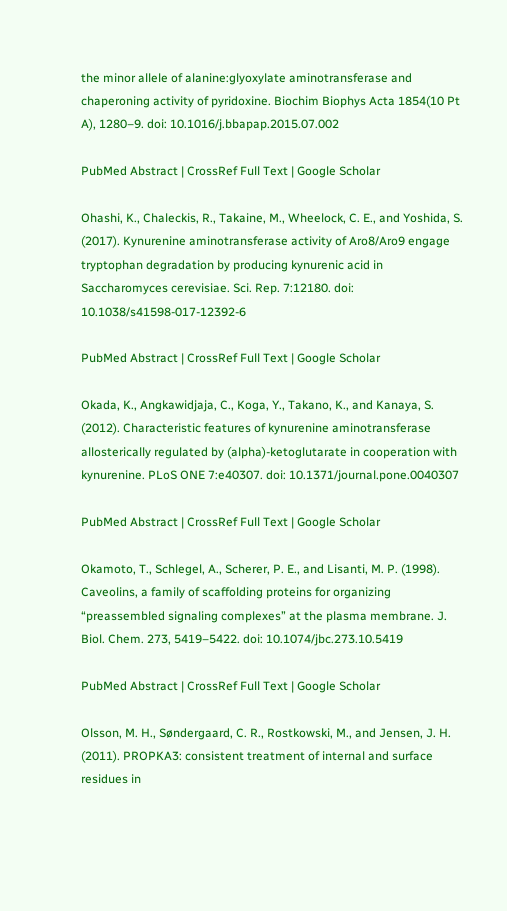the minor allele of alanine:glyoxylate aminotransferase and chaperoning activity of pyridoxine. Biochim Biophys Acta 1854(10 Pt A), 1280–9. doi: 10.1016/j.bbapap.2015.07.002

PubMed Abstract | CrossRef Full Text | Google Scholar

Ohashi, K., Chaleckis, R., Takaine, M., Wheelock, C. E., and Yoshida, S. (2017). Kynurenine aminotransferase activity of Aro8/Aro9 engage tryptophan degradation by producing kynurenic acid in Saccharomyces cerevisiae. Sci. Rep. 7:12180. doi: 10.1038/s41598-017-12392-6

PubMed Abstract | CrossRef Full Text | Google Scholar

Okada, K., Angkawidjaja, C., Koga, Y., Takano, K., and Kanaya, S. (2012). Characteristic features of kynurenine aminotransferase allosterically regulated by (alpha)-ketoglutarate in cooperation with kynurenine. PLoS ONE 7:e40307. doi: 10.1371/journal.pone.0040307

PubMed Abstract | CrossRef Full Text | Google Scholar

Okamoto, T., Schlegel, A., Scherer, P. E., and Lisanti, M. P. (1998). Caveolins, a family of scaffolding proteins for organizing “preassembled signaling complexes” at the plasma membrane. J. Biol. Chem. 273, 5419–5422. doi: 10.1074/jbc.273.10.5419

PubMed Abstract | CrossRef Full Text | Google Scholar

Olsson, M. H., Søndergaard, C. R., Rostkowski, M., and Jensen, J. H. (2011). PROPKA3: consistent treatment of internal and surface residues in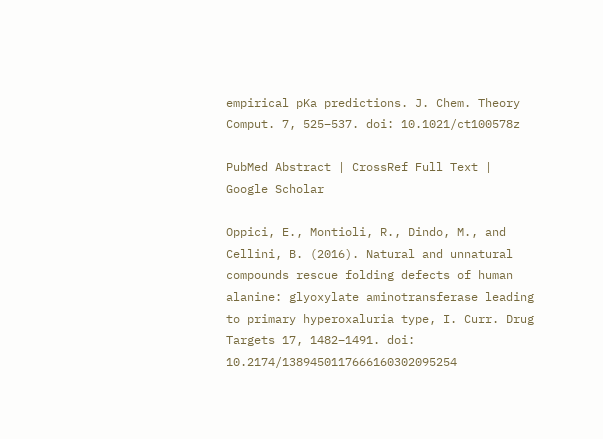empirical pKa predictions. J. Chem. Theory Comput. 7, 525–537. doi: 10.1021/ct100578z

PubMed Abstract | CrossRef Full Text | Google Scholar

Oppici, E., Montioli, R., Dindo, M., and Cellini, B. (2016). Natural and unnatural compounds rescue folding defects of human alanine: glyoxylate aminotransferase leading to primary hyperoxaluria type, I. Curr. Drug Targets 17, 1482–1491. doi: 10.2174/1389450117666160302095254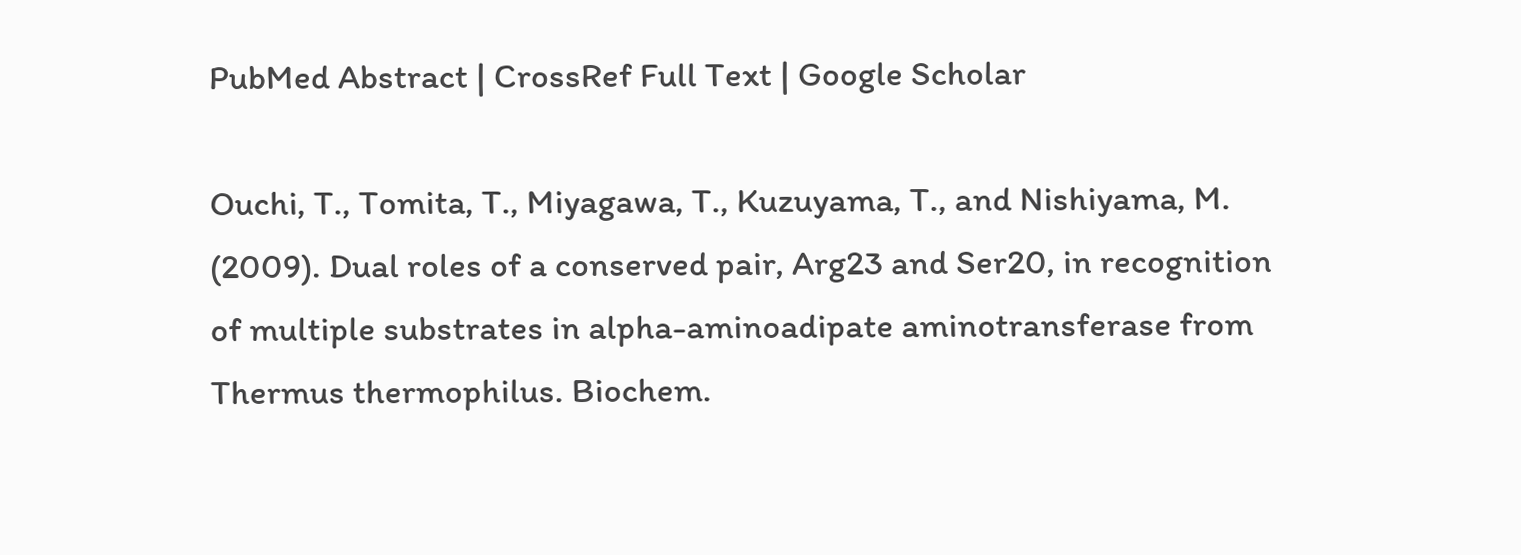PubMed Abstract | CrossRef Full Text | Google Scholar

Ouchi, T., Tomita, T., Miyagawa, T., Kuzuyama, T., and Nishiyama, M. (2009). Dual roles of a conserved pair, Arg23 and Ser20, in recognition of multiple substrates in alpha-aminoadipate aminotransferase from Thermus thermophilus. Biochem.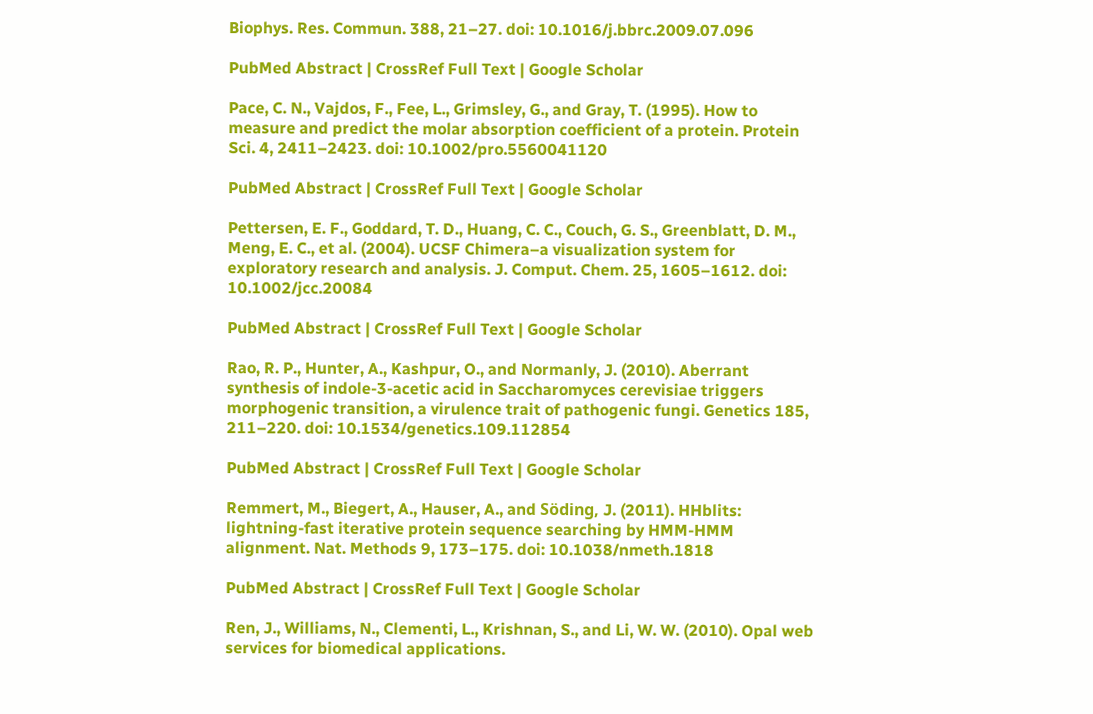Biophys. Res. Commun. 388, 21–27. doi: 10.1016/j.bbrc.2009.07.096

PubMed Abstract | CrossRef Full Text | Google Scholar

Pace, C. N., Vajdos, F., Fee, L., Grimsley, G., and Gray, T. (1995). How to measure and predict the molar absorption coefficient of a protein. Protein Sci. 4, 2411–2423. doi: 10.1002/pro.5560041120

PubMed Abstract | CrossRef Full Text | Google Scholar

Pettersen, E. F., Goddard, T. D., Huang, C. C., Couch, G. S., Greenblatt, D. M., Meng, E. C., et al. (2004). UCSF Chimera–a visualization system for exploratory research and analysis. J. Comput. Chem. 25, 1605–1612. doi: 10.1002/jcc.20084

PubMed Abstract | CrossRef Full Text | Google Scholar

Rao, R. P., Hunter, A., Kashpur, O., and Normanly, J. (2010). Aberrant synthesis of indole-3-acetic acid in Saccharomyces cerevisiae triggers morphogenic transition, a virulence trait of pathogenic fungi. Genetics 185, 211–220. doi: 10.1534/genetics.109.112854

PubMed Abstract | CrossRef Full Text | Google Scholar

Remmert, M., Biegert, A., Hauser, A., and Söding, J. (2011). HHblits: lightning-fast iterative protein sequence searching by HMM-HMM alignment. Nat. Methods 9, 173–175. doi: 10.1038/nmeth.1818

PubMed Abstract | CrossRef Full Text | Google Scholar

Ren, J., Williams, N., Clementi, L., Krishnan, S., and Li, W. W. (2010). Opal web services for biomedical applications.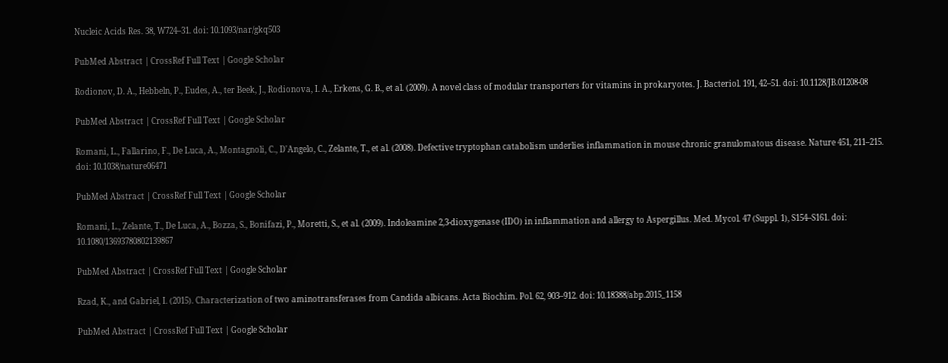Nucleic Acids Res. 38, W724–31. doi: 10.1093/nar/gkq503

PubMed Abstract | CrossRef Full Text | Google Scholar

Rodionov, D. A., Hebbeln, P., Eudes, A., ter Beek, J., Rodionova, I. A., Erkens, G. B., et al. (2009). A novel class of modular transporters for vitamins in prokaryotes. J. Bacteriol. 191, 42–51. doi: 10.1128/JB.01208-08

PubMed Abstract | CrossRef Full Text | Google Scholar

Romani, L., Fallarino, F., De Luca, A., Montagnoli, C., D'Angelo, C., Zelante, T., et al. (2008). Defective tryptophan catabolism underlies inflammation in mouse chronic granulomatous disease. Nature 451, 211–215. doi: 10.1038/nature06471

PubMed Abstract | CrossRef Full Text | Google Scholar

Romani, L., Zelante, T., De Luca, A., Bozza, S., Bonifazi, P., Moretti, S., et al. (2009). Indoleamine 2,3-dioxygenase (IDO) in inflammation and allergy to Aspergillus. Med. Mycol. 47 (Suppl. 1), S154–S161. doi: 10.1080/13693780802139867

PubMed Abstract | CrossRef Full Text | Google Scholar

Rzad, K., and Gabriel, I. (2015). Characterization of two aminotransferases from Candida albicans. Acta Biochim. Pol. 62, 903–912. doi: 10.18388/abp.2015_1158

PubMed Abstract | CrossRef Full Text | Google Scholar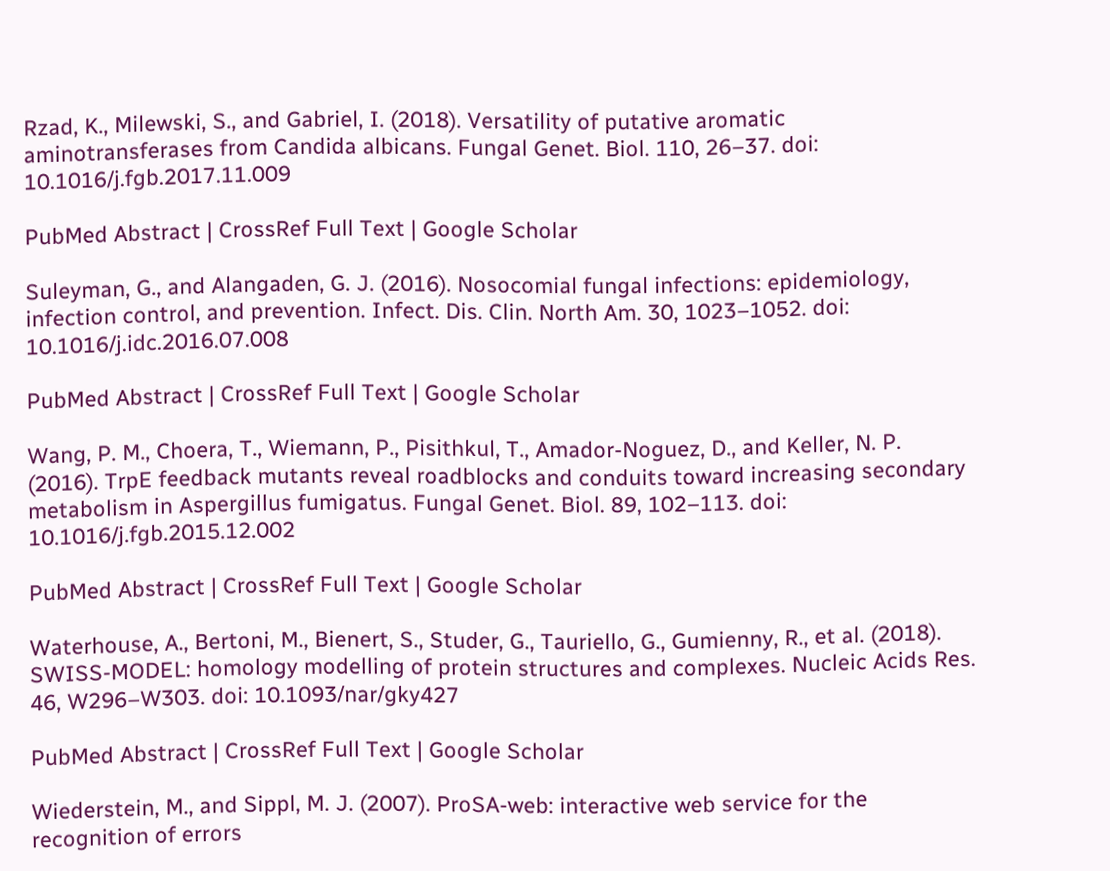Rzad, K., Milewski, S., and Gabriel, I. (2018). Versatility of putative aromatic aminotransferases from Candida albicans. Fungal Genet. Biol. 110, 26–37. doi: 10.1016/j.fgb.2017.11.009

PubMed Abstract | CrossRef Full Text | Google Scholar

Suleyman, G., and Alangaden, G. J. (2016). Nosocomial fungal infections: epidemiology, infection control, and prevention. Infect. Dis. Clin. North Am. 30, 1023–1052. doi: 10.1016/j.idc.2016.07.008

PubMed Abstract | CrossRef Full Text | Google Scholar

Wang, P. M., Choera, T., Wiemann, P., Pisithkul, T., Amador-Noguez, D., and Keller, N. P. (2016). TrpE feedback mutants reveal roadblocks and conduits toward increasing secondary metabolism in Aspergillus fumigatus. Fungal Genet. Biol. 89, 102–113. doi: 10.1016/j.fgb.2015.12.002

PubMed Abstract | CrossRef Full Text | Google Scholar

Waterhouse, A., Bertoni, M., Bienert, S., Studer, G., Tauriello, G., Gumienny, R., et al. (2018). SWISS-MODEL: homology modelling of protein structures and complexes. Nucleic Acids Res. 46, W296–W303. doi: 10.1093/nar/gky427

PubMed Abstract | CrossRef Full Text | Google Scholar

Wiederstein, M., and Sippl, M. J. (2007). ProSA-web: interactive web service for the recognition of errors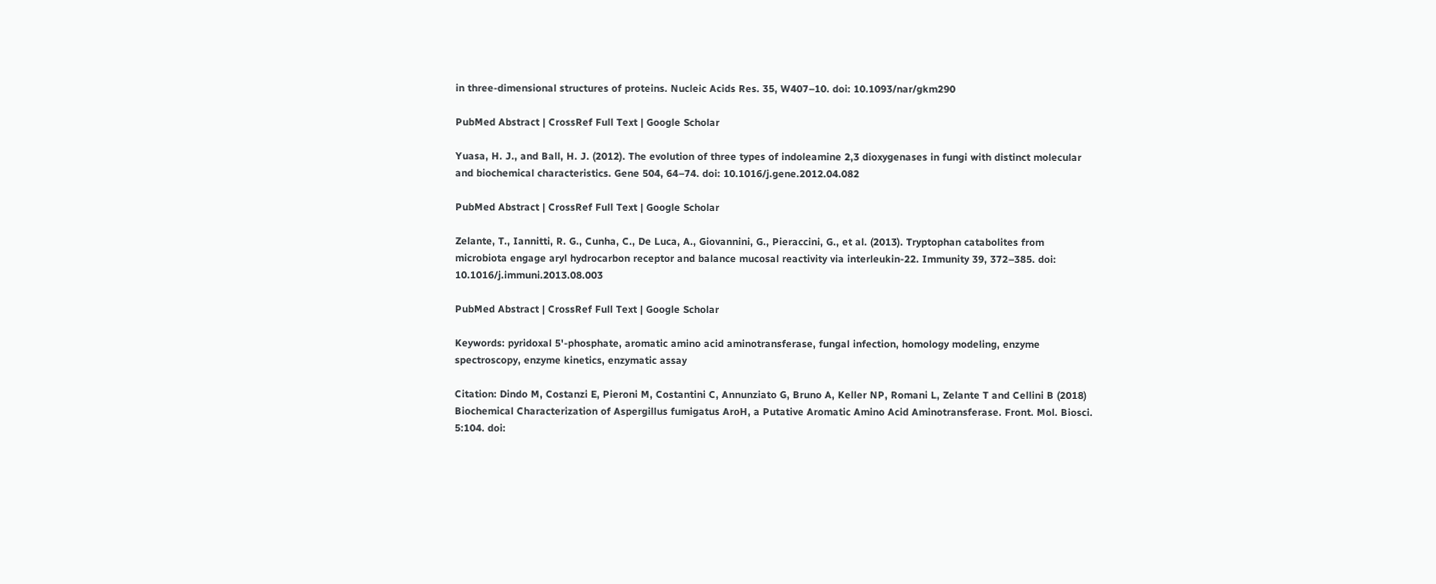in three-dimensional structures of proteins. Nucleic Acids Res. 35, W407–10. doi: 10.1093/nar/gkm290

PubMed Abstract | CrossRef Full Text | Google Scholar

Yuasa, H. J., and Ball, H. J. (2012). The evolution of three types of indoleamine 2,3 dioxygenases in fungi with distinct molecular and biochemical characteristics. Gene 504, 64–74. doi: 10.1016/j.gene.2012.04.082

PubMed Abstract | CrossRef Full Text | Google Scholar

Zelante, T., Iannitti, R. G., Cunha, C., De Luca, A., Giovannini, G., Pieraccini, G., et al. (2013). Tryptophan catabolites from microbiota engage aryl hydrocarbon receptor and balance mucosal reactivity via interleukin-22. Immunity 39, 372–385. doi: 10.1016/j.immuni.2013.08.003

PubMed Abstract | CrossRef Full Text | Google Scholar

Keywords: pyridoxal 5'-phosphate, aromatic amino acid aminotransferase, fungal infection, homology modeling, enzyme spectroscopy, enzyme kinetics, enzymatic assay

Citation: Dindo M, Costanzi E, Pieroni M, Costantini C, Annunziato G, Bruno A, Keller NP, Romani L, Zelante T and Cellini B (2018) Biochemical Characterization of Aspergillus fumigatus AroH, a Putative Aromatic Amino Acid Aminotransferase. Front. Mol. Biosci. 5:104. doi: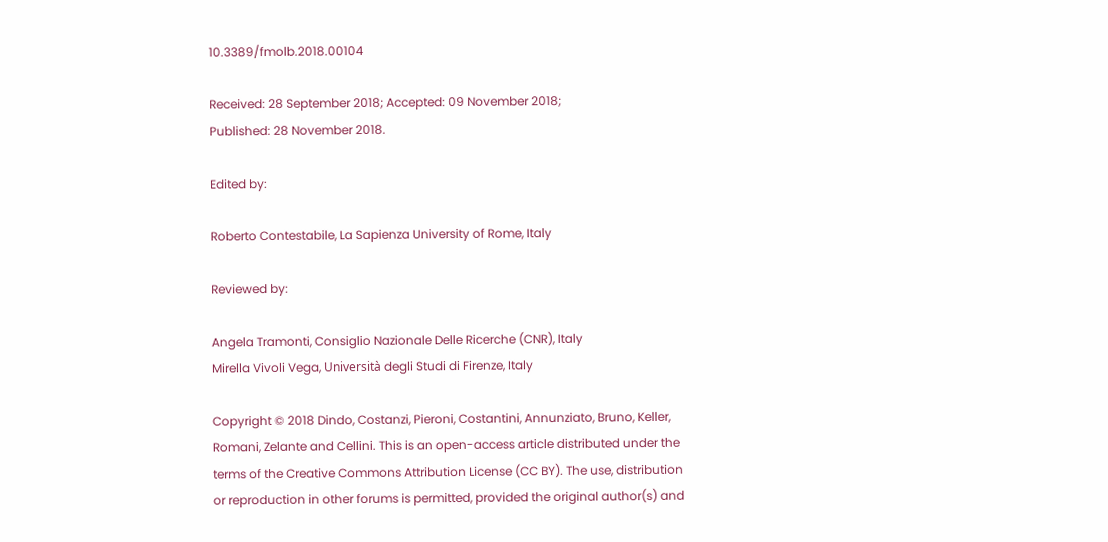10.3389/fmolb.2018.00104

Received: 28 September 2018; Accepted: 09 November 2018;
Published: 28 November 2018.

Edited by:

Roberto Contestabile, La Sapienza University of Rome, Italy

Reviewed by:

Angela Tramonti, Consiglio Nazionale Delle Ricerche (CNR), Italy
Mirella Vivoli Vega, Università degli Studi di Firenze, Italy

Copyright © 2018 Dindo, Costanzi, Pieroni, Costantini, Annunziato, Bruno, Keller, Romani, Zelante and Cellini. This is an open-access article distributed under the terms of the Creative Commons Attribution License (CC BY). The use, distribution or reproduction in other forums is permitted, provided the original author(s) and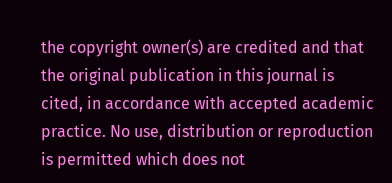the copyright owner(s) are credited and that the original publication in this journal is cited, in accordance with accepted academic practice. No use, distribution or reproduction is permitted which does not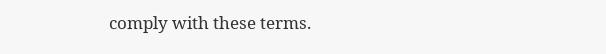comply with these terms.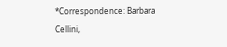*Correspondence: Barbara Cellini,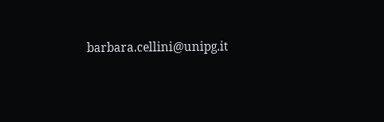barbara.cellini@unipg.it